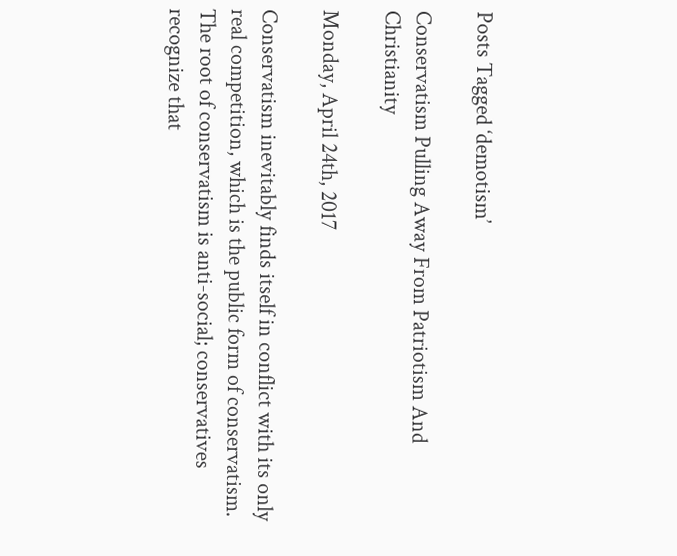Posts Tagged ‘demotism’

Conservatism Pulling Away From Patriotism And Christianity

Monday, April 24th, 2017

Conservatism inevitably finds itself in conflict with its only real competition, which is the public form of conservatism. The root of conservatism is anti-social; conservatives recognize that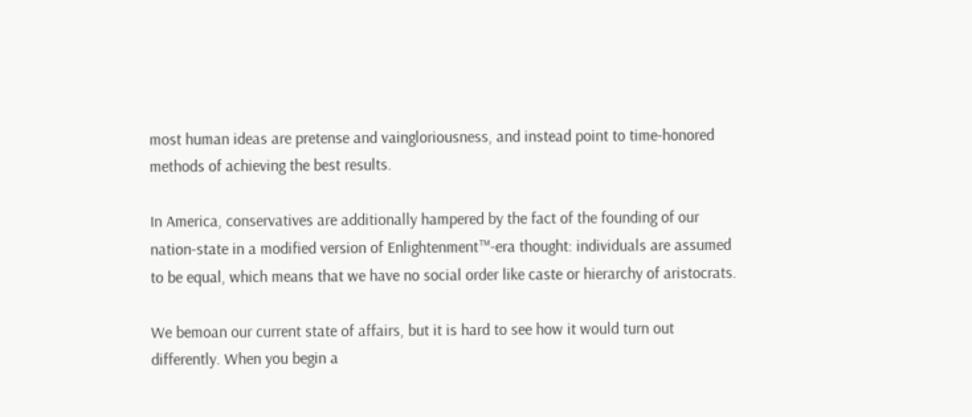most human ideas are pretense and vaingloriousness, and instead point to time-honored methods of achieving the best results.

In America, conservatives are additionally hampered by the fact of the founding of our nation-state in a modified version of Enlightenment™-era thought: individuals are assumed to be equal, which means that we have no social order like caste or hierarchy of aristocrats.

We bemoan our current state of affairs, but it is hard to see how it would turn out differently. When you begin a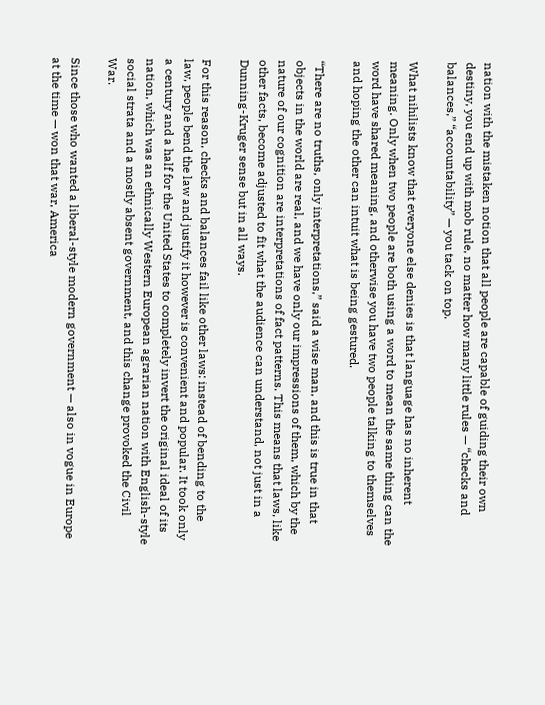nation with the mistaken notion that all people are capable of guiding their own destiny, you end up with mob rule, no matter how many little rules — “checks and balances,” “accountability” — you tack on top.

What nihilists know that everyone else denies is that language has no inherent meaning. Only when two people are both using a word to mean the same thing can the word have shared meaning, and otherwise you have two people talking to themselves and hoping the other can intuit what is being gestured.

“There are no truths, only interpretations,” said a wise man, and this is true in that objects in the world are real, and we have only our impressions of them, which by the nature of our cognition are interpretations of fact patterns. This means that laws, like other facts, become adjusted to fit what the audience can understand, not just in a Dunning-Kruger sense but in all ways.

For this reason, checks and balances fail like other laws: instead of bending to the law, people bend the law and justify it however is convenient and popular. It took only a century and a half for the United States to completely invert the original ideal of its nation, which was an ethnically Western European agrarian nation with English-style social strata and a mostly absent government, and this change provoked the Civil War.

Since those who wanted a liberal-style modern government — also in vogue in Europe at the time — won that war, America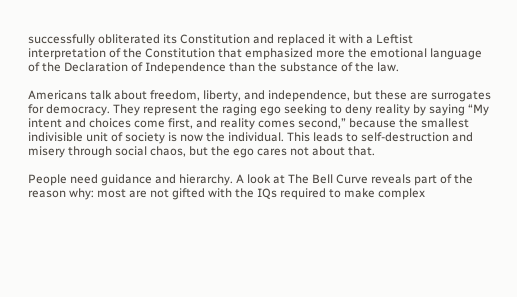successfully obliterated its Constitution and replaced it with a Leftist interpretation of the Constitution that emphasized more the emotional language of the Declaration of Independence than the substance of the law.

Americans talk about freedom, liberty, and independence, but these are surrogates for democracy. They represent the raging ego seeking to deny reality by saying “My intent and choices come first, and reality comes second,” because the smallest indivisible unit of society is now the individual. This leads to self-destruction and misery through social chaos, but the ego cares not about that.

People need guidance and hierarchy. A look at The Bell Curve reveals part of the reason why: most are not gifted with the IQs required to make complex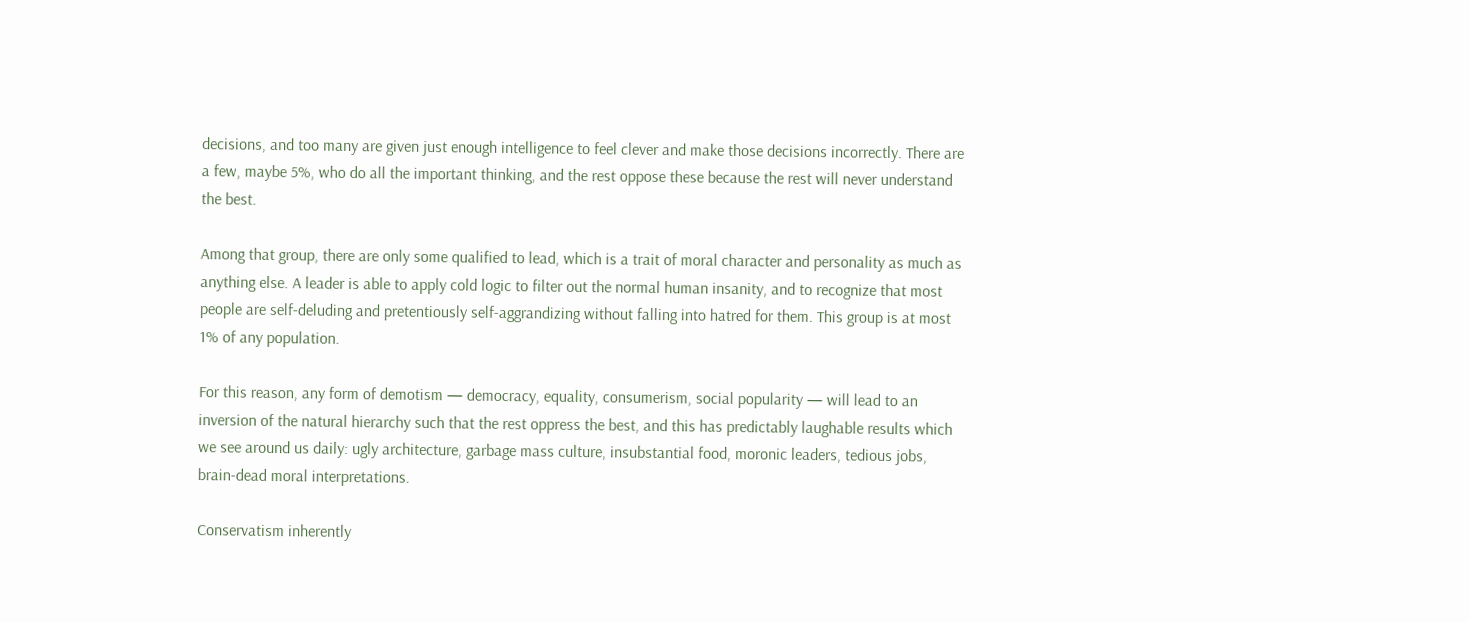decisions, and too many are given just enough intelligence to feel clever and make those decisions incorrectly. There are a few, maybe 5%, who do all the important thinking, and the rest oppose these because the rest will never understand the best.

Among that group, there are only some qualified to lead, which is a trait of moral character and personality as much as anything else. A leader is able to apply cold logic to filter out the normal human insanity, and to recognize that most people are self-deluding and pretentiously self-aggrandizing without falling into hatred for them. This group is at most 1% of any population.

For this reason, any form of demotism — democracy, equality, consumerism, social popularity — will lead to an inversion of the natural hierarchy such that the rest oppress the best, and this has predictably laughable results which we see around us daily: ugly architecture, garbage mass culture, insubstantial food, moronic leaders, tedious jobs, brain-dead moral interpretations.

Conservatism inherently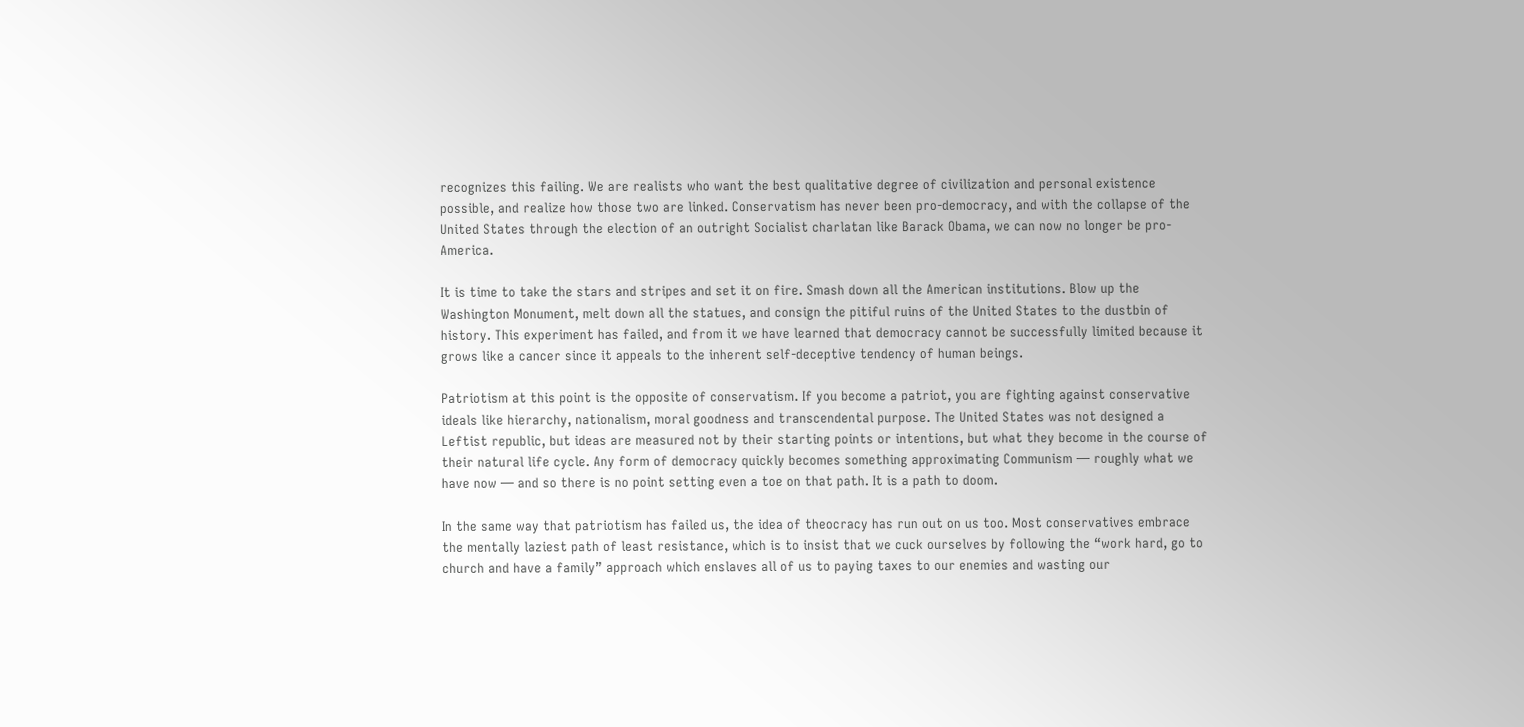recognizes this failing. We are realists who want the best qualitative degree of civilization and personal existence possible, and realize how those two are linked. Conservatism has never been pro-democracy, and with the collapse of the United States through the election of an outright Socialist charlatan like Barack Obama, we can now no longer be pro-America.

It is time to take the stars and stripes and set it on fire. Smash down all the American institutions. Blow up the Washington Monument, melt down all the statues, and consign the pitiful ruins of the United States to the dustbin of history. This experiment has failed, and from it we have learned that democracy cannot be successfully limited because it grows like a cancer since it appeals to the inherent self-deceptive tendency of human beings.

Patriotism at this point is the opposite of conservatism. If you become a patriot, you are fighting against conservative ideals like hierarchy, nationalism, moral goodness and transcendental purpose. The United States was not designed a Leftist republic, but ideas are measured not by their starting points or intentions, but what they become in the course of their natural life cycle. Any form of democracy quickly becomes something approximating Communism — roughly what we have now — and so there is no point setting even a toe on that path. It is a path to doom.

In the same way that patriotism has failed us, the idea of theocracy has run out on us too. Most conservatives embrace the mentally laziest path of least resistance, which is to insist that we cuck ourselves by following the “work hard, go to church and have a family” approach which enslaves all of us to paying taxes to our enemies and wasting our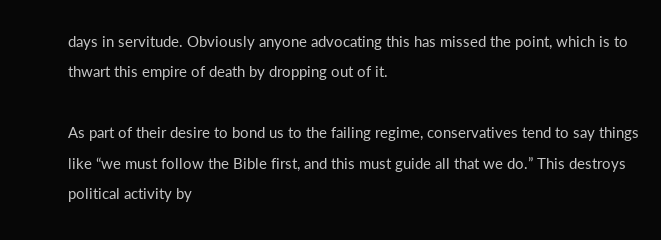days in servitude. Obviously anyone advocating this has missed the point, which is to thwart this empire of death by dropping out of it.

As part of their desire to bond us to the failing regime, conservatives tend to say things like “we must follow the Bible first, and this must guide all that we do.” This destroys political activity by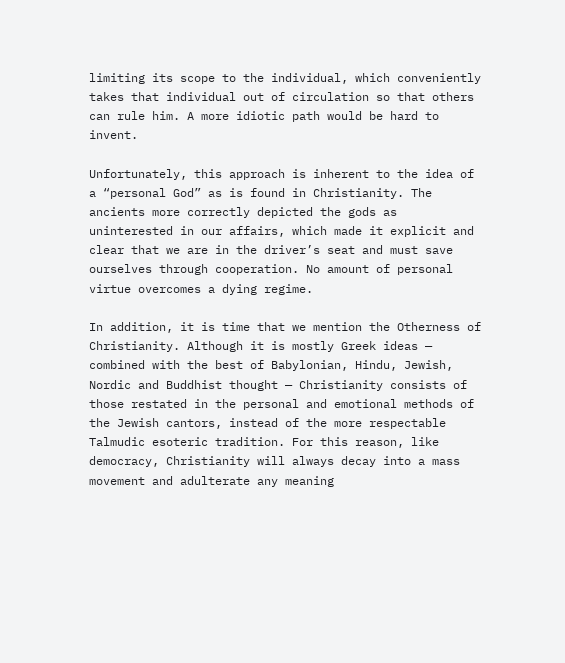limiting its scope to the individual, which conveniently takes that individual out of circulation so that others can rule him. A more idiotic path would be hard to invent.

Unfortunately, this approach is inherent to the idea of a “personal God” as is found in Christianity. The ancients more correctly depicted the gods as uninterested in our affairs, which made it explicit and clear that we are in the driver’s seat and must save ourselves through cooperation. No amount of personal virtue overcomes a dying regime.

In addition, it is time that we mention the Otherness of Christianity. Although it is mostly Greek ideas — combined with the best of Babylonian, Hindu, Jewish, Nordic and Buddhist thought — Christianity consists of those restated in the personal and emotional methods of the Jewish cantors, instead of the more respectable Talmudic esoteric tradition. For this reason, like democracy, Christianity will always decay into a mass movement and adulterate any meaning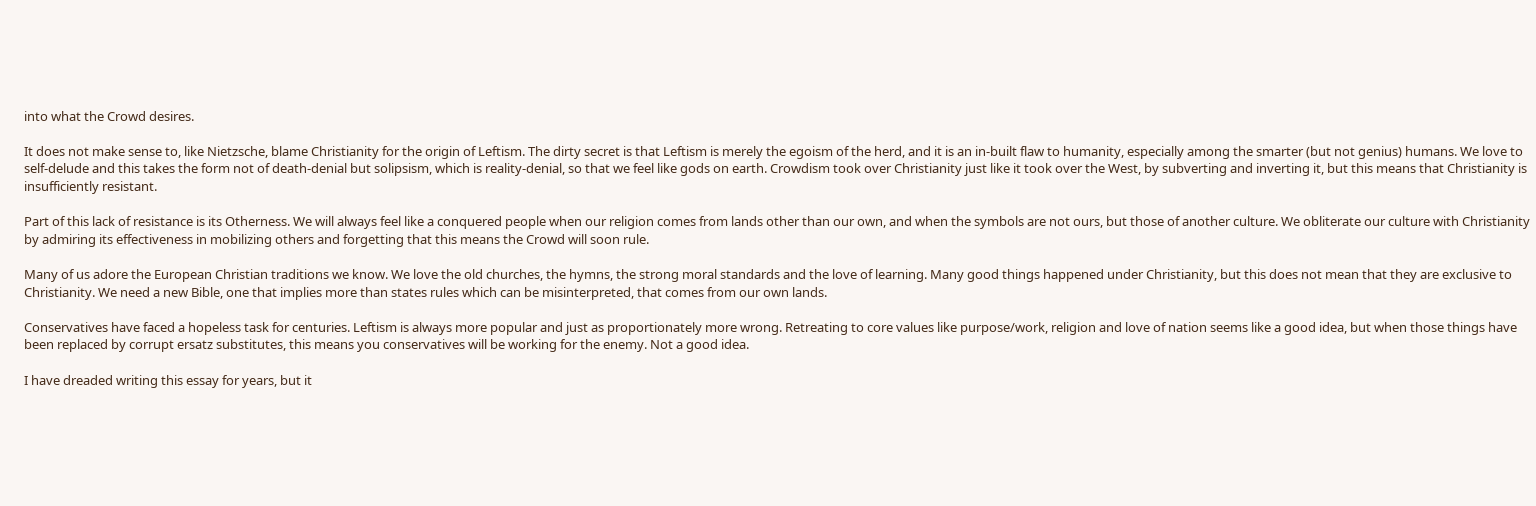into what the Crowd desires.

It does not make sense to, like Nietzsche, blame Christianity for the origin of Leftism. The dirty secret is that Leftism is merely the egoism of the herd, and it is an in-built flaw to humanity, especially among the smarter (but not genius) humans. We love to self-delude and this takes the form not of death-denial but solipsism, which is reality-denial, so that we feel like gods on earth. Crowdism took over Christianity just like it took over the West, by subverting and inverting it, but this means that Christianity is insufficiently resistant.

Part of this lack of resistance is its Otherness. We will always feel like a conquered people when our religion comes from lands other than our own, and when the symbols are not ours, but those of another culture. We obliterate our culture with Christianity by admiring its effectiveness in mobilizing others and forgetting that this means the Crowd will soon rule.

Many of us adore the European Christian traditions we know. We love the old churches, the hymns, the strong moral standards and the love of learning. Many good things happened under Christianity, but this does not mean that they are exclusive to Christianity. We need a new Bible, one that implies more than states rules which can be misinterpreted, that comes from our own lands.

Conservatives have faced a hopeless task for centuries. Leftism is always more popular and just as proportionately more wrong. Retreating to core values like purpose/work, religion and love of nation seems like a good idea, but when those things have been replaced by corrupt ersatz substitutes, this means you conservatives will be working for the enemy. Not a good idea.

I have dreaded writing this essay for years, but it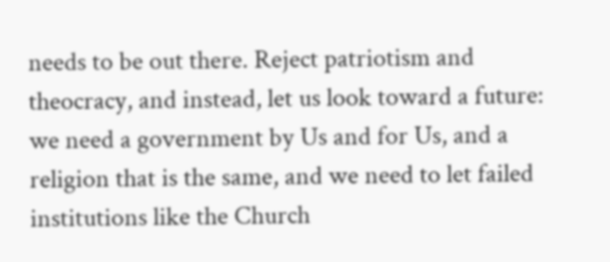needs to be out there. Reject patriotism and theocracy, and instead, let us look toward a future: we need a government by Us and for Us, and a religion that is the same, and we need to let failed institutions like the Church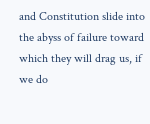and Constitution slide into the abyss of failure toward which they will drag us, if we do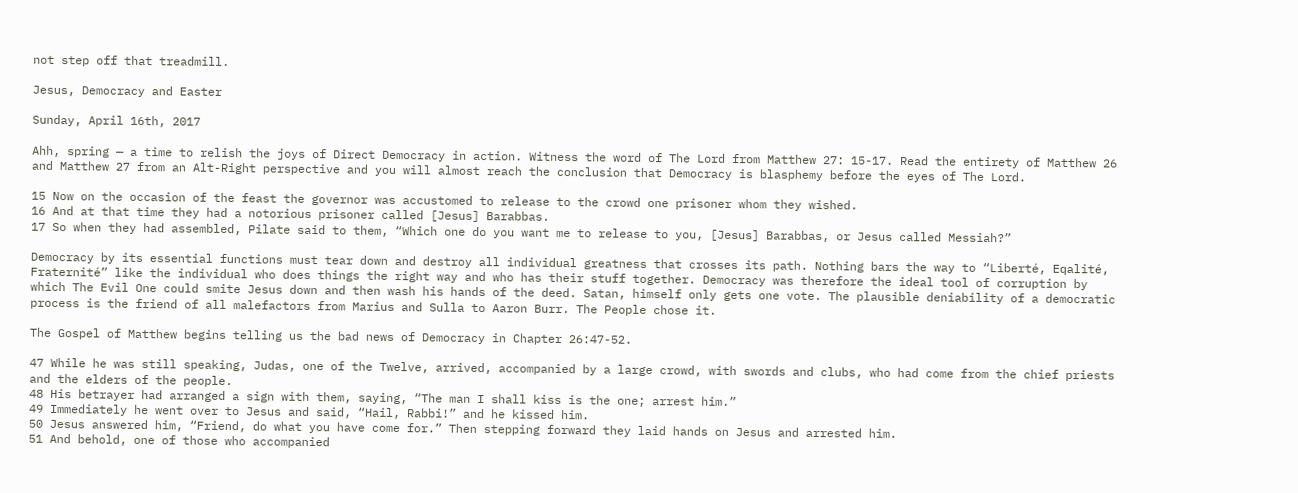not step off that treadmill.

Jesus, Democracy and Easter

Sunday, April 16th, 2017

Ahh, spring — a time to relish the joys of Direct Democracy in action. Witness the word of The Lord from Matthew 27: 15-17. Read the entirety of Matthew 26 and Matthew 27 from an Alt-Right perspective and you will almost reach the conclusion that Democracy is blasphemy before the eyes of The Lord.

15 Now on the occasion of the feast the governor was accustomed to release to the crowd one prisoner whom they wished.
16 And at that time they had a notorious prisoner called [Jesus] Barabbas.
17 So when they had assembled, Pilate said to them, “Which one do you want me to release to you, [Jesus] Barabbas, or Jesus called Messiah?”

Democracy by its essential functions must tear down and destroy all individual greatness that crosses its path. Nothing bars the way to “Liberté, Eqalité, Fraternité” like the individual who does things the right way and who has their stuff together. Democracy was therefore the ideal tool of corruption by which The Evil One could smite Jesus down and then wash his hands of the deed. Satan, himself only gets one vote. The plausible deniability of a democratic process is the friend of all malefactors from Marius and Sulla to Aaron Burr. The People chose it.

The Gospel of Matthew begins telling us the bad news of Democracy in Chapter 26:47-52.

47 While he was still speaking, Judas, one of the Twelve, arrived, accompanied by a large crowd, with swords and clubs, who had come from the chief priests and the elders of the people.
48 His betrayer had arranged a sign with them, saying, “The man I shall kiss is the one; arrest him.”
49 Immediately he went over to Jesus and said, “Hail, Rabbi!” and he kissed him.
50 Jesus answered him, “Friend, do what you have come for.” Then stepping forward they laid hands on Jesus and arrested him.
51 And behold, one of those who accompanied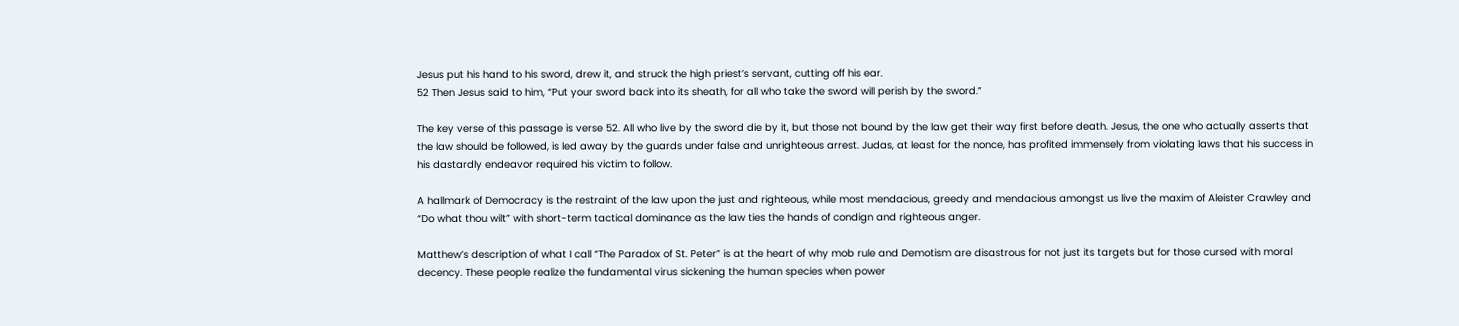Jesus put his hand to his sword, drew it, and struck the high priest’s servant, cutting off his ear.
52 Then Jesus said to him, “Put your sword back into its sheath, for all who take the sword will perish by the sword.”

The key verse of this passage is verse 52. All who live by the sword die by it, but those not bound by the law get their way first before death. Jesus, the one who actually asserts that the law should be followed, is led away by the guards under false and unrighteous arrest. Judas, at least for the nonce, has profited immensely from violating laws that his success in his dastardly endeavor required his victim to follow.

A hallmark of Democracy is the restraint of the law upon the just and righteous, while most mendacious, greedy and mendacious amongst us live the maxim of Aleister Crawley and “Do what thou wilt” with short-term tactical dominance as the law ties the hands of condign and righteous anger.

Matthew’s description of what I call “The Paradox of St. Peter” is at the heart of why mob rule and Demotism are disastrous for not just its targets but for those cursed with moral decency. These people realize the fundamental virus sickening the human species when power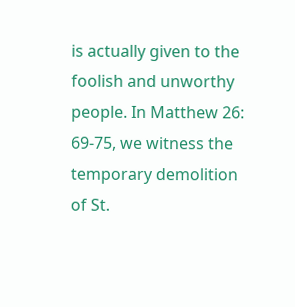is actually given to the foolish and unworthy people. In Matthew 26: 69-75, we witness the temporary demolition of St.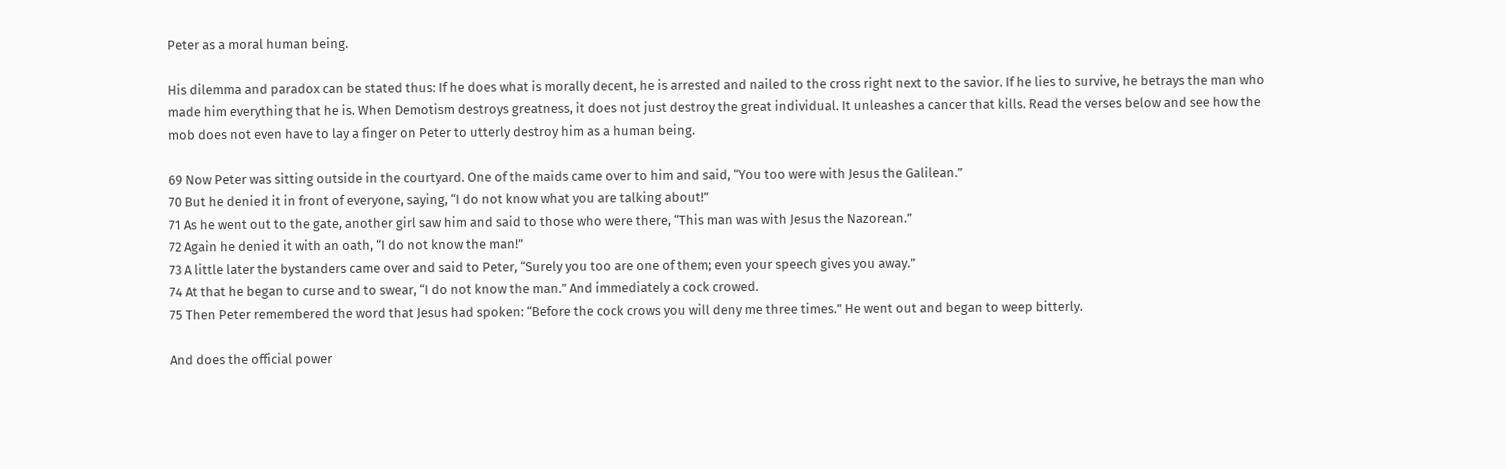Peter as a moral human being.

His dilemma and paradox can be stated thus: If he does what is morally decent, he is arrested and nailed to the cross right next to the savior. If he lies to survive, he betrays the man who made him everything that he is. When Demotism destroys greatness, it does not just destroy the great individual. It unleashes a cancer that kills. Read the verses below and see how the mob does not even have to lay a finger on Peter to utterly destroy him as a human being.

69 Now Peter was sitting outside in the courtyard. One of the maids came over to him and said, “You too were with Jesus the Galilean.”
70 But he denied it in front of everyone, saying, “I do not know what you are talking about!”
71 As he went out to the gate, another girl saw him and said to those who were there, “This man was with Jesus the Nazorean.”
72 Again he denied it with an oath, “I do not know the man!”
73 A little later the bystanders came over and said to Peter, “Surely you too are one of them; even your speech gives you away.”
74 At that he began to curse and to swear, “I do not know the man.” And immediately a cock crowed.
75 Then Peter remembered the word that Jesus had spoken: “Before the cock crows you will deny me three times.” He went out and began to weep bitterly.

And does the official power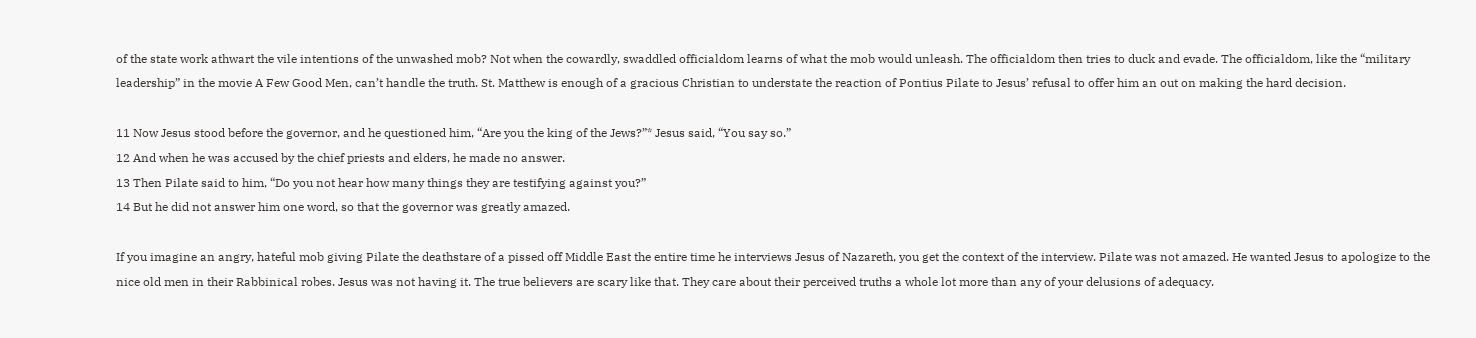of the state work athwart the vile intentions of the unwashed mob? Not when the cowardly, swaddled officialdom learns of what the mob would unleash. The officialdom then tries to duck and evade. The officialdom, like the “military leadership” in the movie A Few Good Men, can’t handle the truth. St. Matthew is enough of a gracious Christian to understate the reaction of Pontius Pilate to Jesus’ refusal to offer him an out on making the hard decision.

11 Now Jesus stood before the governor, and he questioned him, “Are you the king of the Jews?”* Jesus said, “You say so.”
12 And when he was accused by the chief priests and elders, he made no answer.
13 Then Pilate said to him, “Do you not hear how many things they are testifying against you?”
14 But he did not answer him one word, so that the governor was greatly amazed.

If you imagine an angry, hateful mob giving Pilate the deathstare of a pissed off Middle East the entire time he interviews Jesus of Nazareth, you get the context of the interview. Pilate was not amazed. He wanted Jesus to apologize to the nice old men in their Rabbinical robes. Jesus was not having it. The true believers are scary like that. They care about their perceived truths a whole lot more than any of your delusions of adequacy.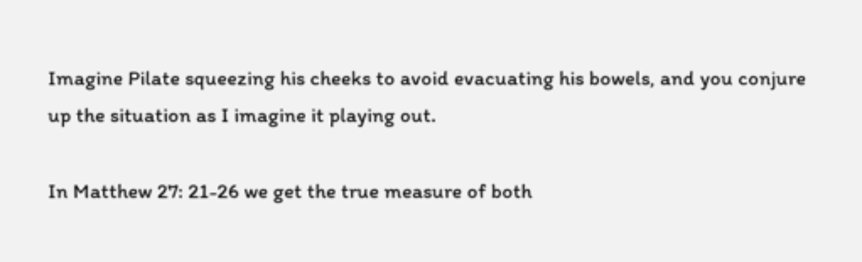Imagine Pilate squeezing his cheeks to avoid evacuating his bowels, and you conjure up the situation as I imagine it playing out.

In Matthew 27: 21-26 we get the true measure of both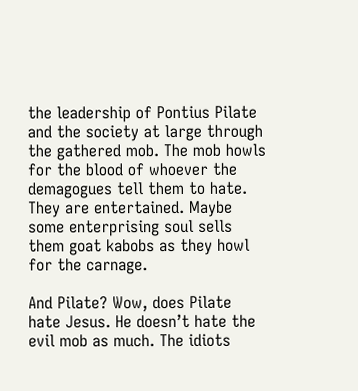the leadership of Pontius Pilate and the society at large through the gathered mob. The mob howls for the blood of whoever the demagogues tell them to hate. They are entertained. Maybe some enterprising soul sells them goat kabobs as they howl for the carnage.

And Pilate? Wow, does Pilate hate Jesus. He doesn’t hate the evil mob as much. The idiots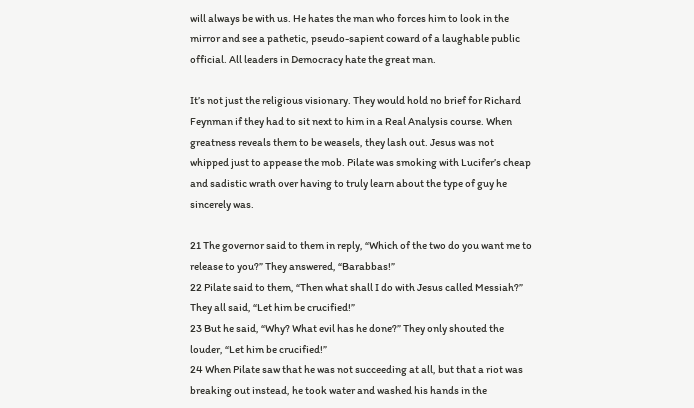will always be with us. He hates the man who forces him to look in the mirror and see a pathetic, pseudo-sapient coward of a laughable public official. All leaders in Democracy hate the great man.

It’s not just the religious visionary. They would hold no brief for Richard Feynman if they had to sit next to him in a Real Analysis course. When greatness reveals them to be weasels, they lash out. Jesus was not whipped just to appease the mob. Pilate was smoking with Lucifer’s cheap and sadistic wrath over having to truly learn about the type of guy he sincerely was.

21 The governor said to them in reply, “Which of the two do you want me to release to you?” They answered, “Barabbas!”
22 Pilate said to them, “Then what shall I do with Jesus called Messiah?” They all said, “Let him be crucified!”
23 But he said, “Why? What evil has he done?” They only shouted the louder, “Let him be crucified!”
24 When Pilate saw that he was not succeeding at all, but that a riot was breaking out instead, he took water and washed his hands in the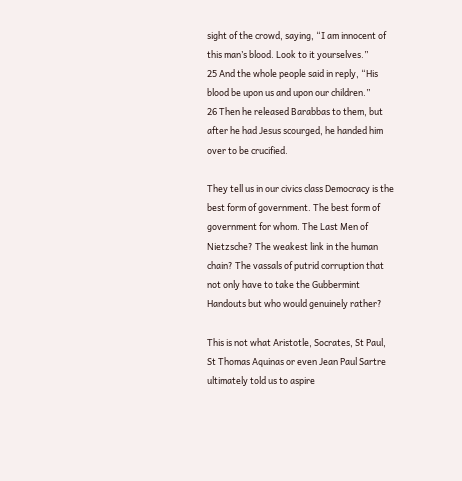sight of the crowd, saying, “I am innocent of this man’s blood. Look to it yourselves.”
25 And the whole people said in reply, “His blood be upon us and upon our children.”
26 Then he released Barabbas to them, but after he had Jesus scourged, he handed him over to be crucified.

They tell us in our civics class Democracy is the best form of government. The best form of government for whom. The Last Men of Nietzsche? The weakest link in the human chain? The vassals of putrid corruption that not only have to take the Gubbermint Handouts but who would genuinely rather?

This is not what Aristotle, Socrates, St Paul, St Thomas Aquinas or even Jean Paul Sartre ultimately told us to aspire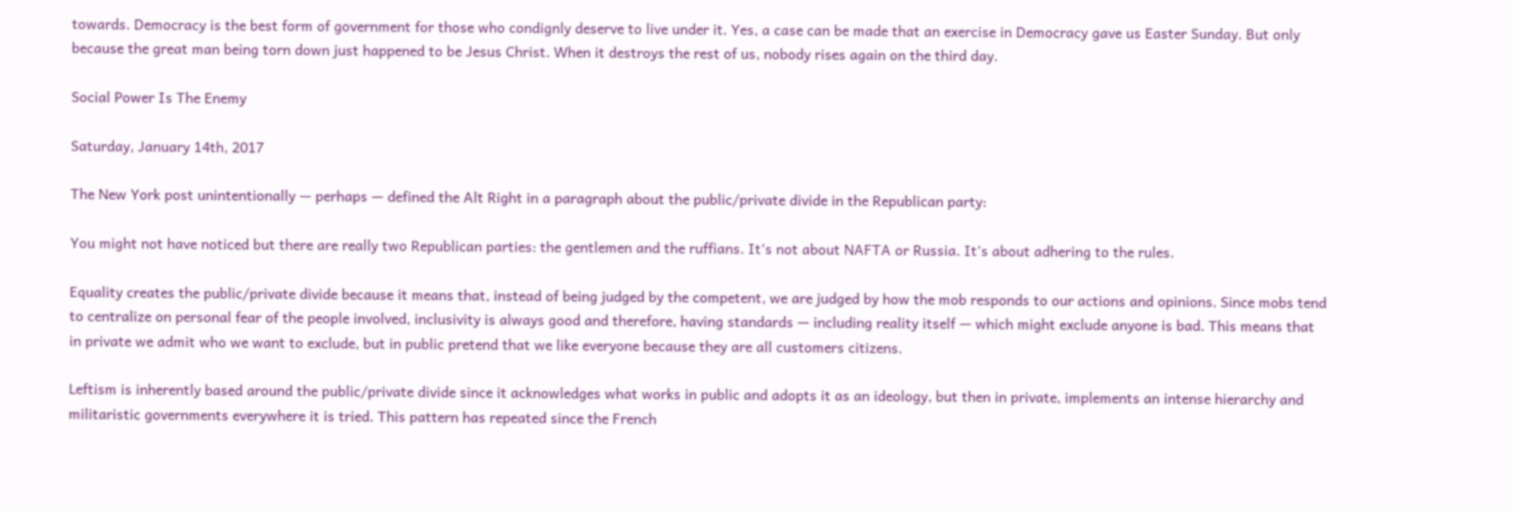towards. Democracy is the best form of government for those who condignly deserve to live under it. Yes, a case can be made that an exercise in Democracy gave us Easter Sunday. But only because the great man being torn down just happened to be Jesus Christ. When it destroys the rest of us, nobody rises again on the third day.

Social Power Is The Enemy

Saturday, January 14th, 2017

The New York post unintentionally — perhaps — defined the Alt Right in a paragraph about the public/private divide in the Republican party:

You might not have noticed but there are really two Republican parties: the gentlemen and the ruffians. It’s not about NAFTA or Russia. It’s about adhering to the rules.

Equality creates the public/private divide because it means that, instead of being judged by the competent, we are judged by how the mob responds to our actions and opinions. Since mobs tend to centralize on personal fear of the people involved, inclusivity is always good and therefore, having standards — including reality itself — which might exclude anyone is bad. This means that in private we admit who we want to exclude, but in public pretend that we like everyone because they are all customers citizens.

Leftism is inherently based around the public/private divide since it acknowledges what works in public and adopts it as an ideology, but then in private, implements an intense hierarchy and militaristic governments everywhere it is tried. This pattern has repeated since the French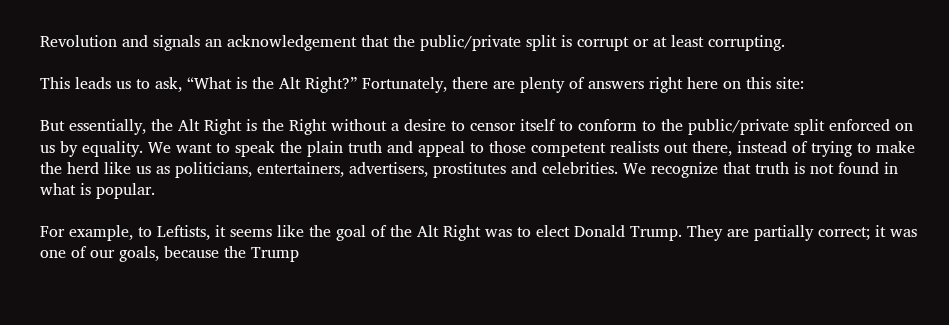Revolution and signals an acknowledgement that the public/private split is corrupt or at least corrupting.

This leads us to ask, “What is the Alt Right?” Fortunately, there are plenty of answers right here on this site:

But essentially, the Alt Right is the Right without a desire to censor itself to conform to the public/private split enforced on us by equality. We want to speak the plain truth and appeal to those competent realists out there, instead of trying to make the herd like us as politicians, entertainers, advertisers, prostitutes and celebrities. We recognize that truth is not found in what is popular.

For example, to Leftists, it seems like the goal of the Alt Right was to elect Donald Trump. They are partially correct; it was one of our goals, because the Trump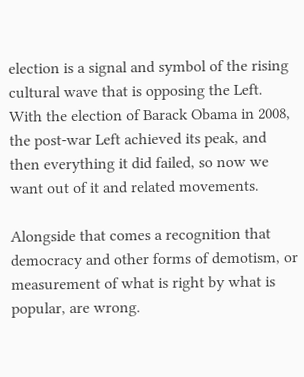election is a signal and symbol of the rising cultural wave that is opposing the Left. With the election of Barack Obama in 2008, the post-war Left achieved its peak, and then everything it did failed, so now we want out of it and related movements.

Alongside that comes a recognition that democracy and other forms of demotism, or measurement of what is right by what is popular, are wrong.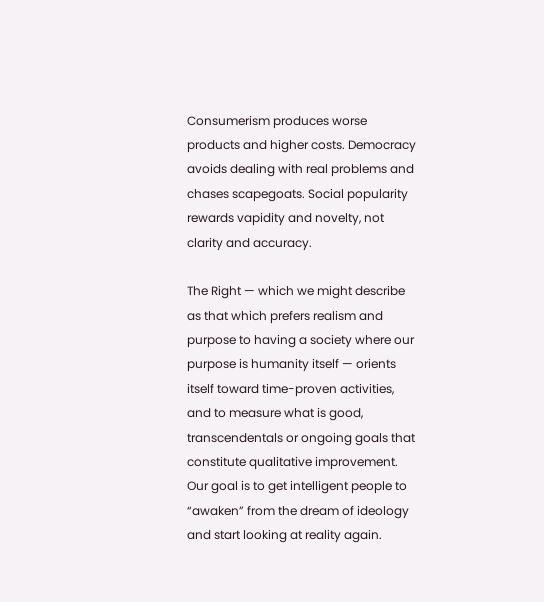Consumerism produces worse products and higher costs. Democracy avoids dealing with real problems and chases scapegoats. Social popularity rewards vapidity and novelty, not clarity and accuracy.

The Right — which we might describe as that which prefers realism and purpose to having a society where our purpose is humanity itself — orients itself toward time-proven activities, and to measure what is good, transcendentals or ongoing goals that constitute qualitative improvement. Our goal is to get intelligent people to “awaken” from the dream of ideology and start looking at reality again.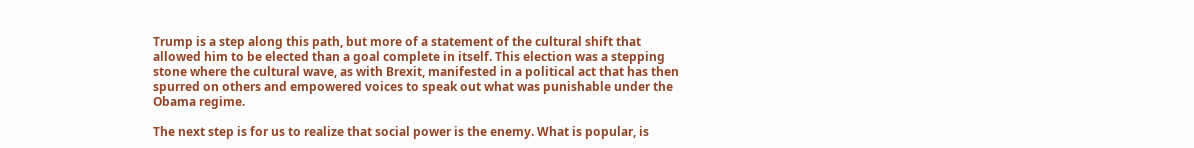Trump is a step along this path, but more of a statement of the cultural shift that allowed him to be elected than a goal complete in itself. This election was a stepping stone where the cultural wave, as with Brexit, manifested in a political act that has then spurred on others and empowered voices to speak out what was punishable under the Obama regime.

The next step is for us to realize that social power is the enemy. What is popular, is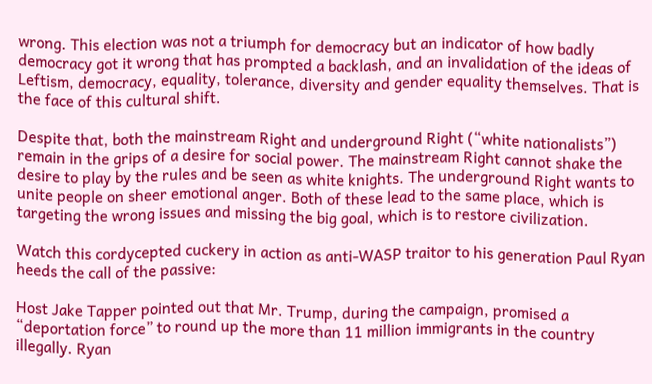wrong. This election was not a triumph for democracy but an indicator of how badly democracy got it wrong that has prompted a backlash, and an invalidation of the ideas of Leftism, democracy, equality, tolerance, diversity and gender equality themselves. That is the face of this cultural shift.

Despite that, both the mainstream Right and underground Right (“white nationalists”) remain in the grips of a desire for social power. The mainstream Right cannot shake the desire to play by the rules and be seen as white knights. The underground Right wants to unite people on sheer emotional anger. Both of these lead to the same place, which is targeting the wrong issues and missing the big goal, which is to restore civilization.

Watch this cordycepted cuckery in action as anti-WASP traitor to his generation Paul Ryan heeds the call of the passive:

Host Jake Tapper pointed out that Mr. Trump, during the campaign, promised a “deportation force” to round up the more than 11 million immigrants in the country illegally. Ryan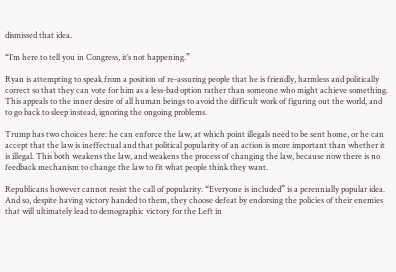dismissed that idea.

“I’m here to tell you in Congress, it’s not happening.”

Ryan is attempting to speak from a position of re-assuring people that he is friendly, harmless and politically correct so that they can vote for him as a less-bad option rather than someone who might achieve something. This appeals to the inner desire of all human beings to avoid the difficult work of figuring out the world, and to go back to sleep instead, ignoring the ongoing problems.

Trump has two choices here: he can enforce the law, at which point illegals need to be sent home, or he can accept that the law is ineffectual and that political popularity of an action is more important than whether it is illegal. This both weakens the law, and weakens the process of changing the law, because now there is no feedback mechanism to change the law to fit what people think they want.

Republicans however cannot resist the call of popularity. “Everyone is included” is a perennially popular idea. And so, despite having victory handed to them, they choose defeat by endorsing the policies of their enemies that will ultimately lead to demographic victory for the Left in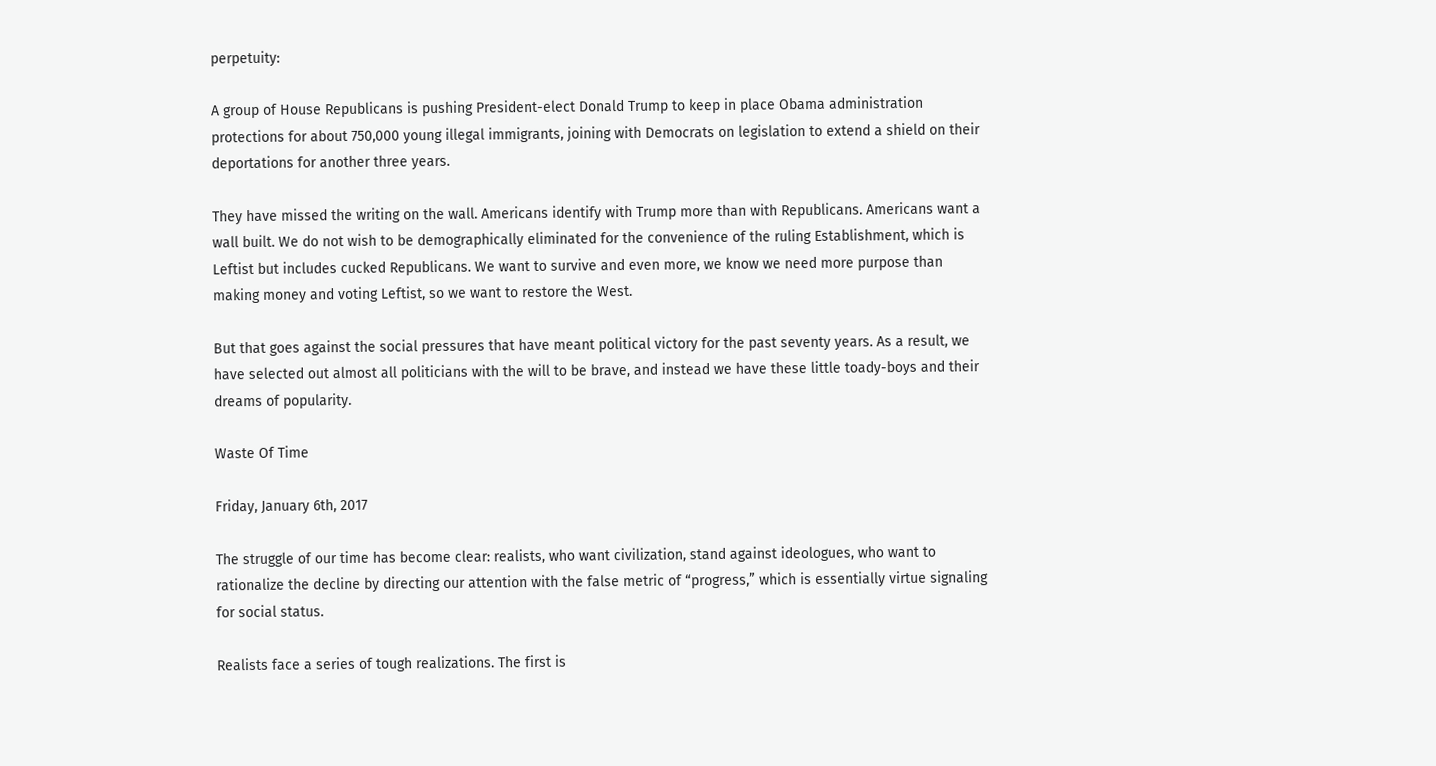perpetuity:

A group of House Republicans is pushing President-elect Donald Trump to keep in place Obama administration protections for about 750,000 young illegal immigrants, joining with Democrats on legislation to extend a shield on their deportations for another three years.

They have missed the writing on the wall. Americans identify with Trump more than with Republicans. Americans want a wall built. We do not wish to be demographically eliminated for the convenience of the ruling Establishment, which is Leftist but includes cucked Republicans. We want to survive and even more, we know we need more purpose than making money and voting Leftist, so we want to restore the West.

But that goes against the social pressures that have meant political victory for the past seventy years. As a result, we have selected out almost all politicians with the will to be brave, and instead we have these little toady-boys and their dreams of popularity.

Waste Of Time

Friday, January 6th, 2017

The struggle of our time has become clear: realists, who want civilization, stand against ideologues, who want to rationalize the decline by directing our attention with the false metric of “progress,” which is essentially virtue signaling for social status.

Realists face a series of tough realizations. The first is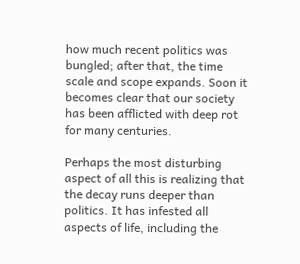how much recent politics was bungled; after that, the time scale and scope expands. Soon it becomes clear that our society has been afflicted with deep rot for many centuries.

Perhaps the most disturbing aspect of all this is realizing that the decay runs deeper than politics. It has infested all aspects of life, including the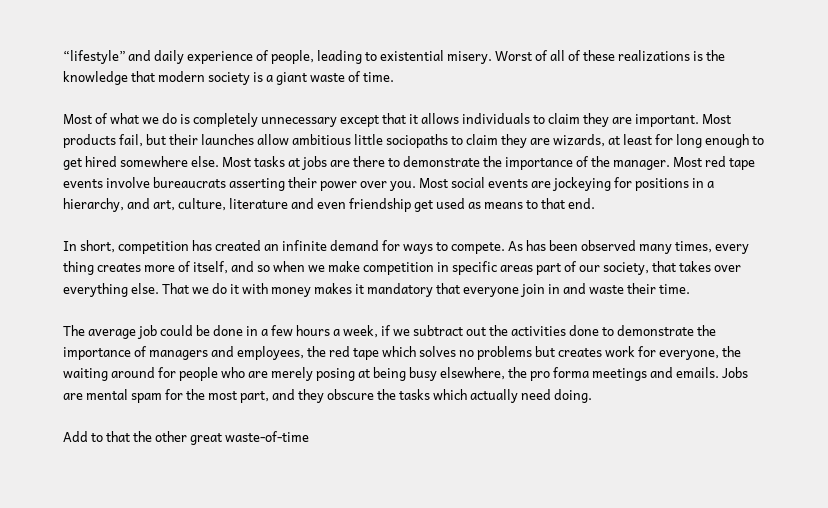“lifestyle” and daily experience of people, leading to existential misery. Worst of all of these realizations is the knowledge that modern society is a giant waste of time.

Most of what we do is completely unnecessary except that it allows individuals to claim they are important. Most products fail, but their launches allow ambitious little sociopaths to claim they are wizards, at least for long enough to get hired somewhere else. Most tasks at jobs are there to demonstrate the importance of the manager. Most red tape events involve bureaucrats asserting their power over you. Most social events are jockeying for positions in a hierarchy, and art, culture, literature and even friendship get used as means to that end.

In short, competition has created an infinite demand for ways to compete. As has been observed many times, every thing creates more of itself, and so when we make competition in specific areas part of our society, that takes over everything else. That we do it with money makes it mandatory that everyone join in and waste their time.

The average job could be done in a few hours a week, if we subtract out the activities done to demonstrate the importance of managers and employees, the red tape which solves no problems but creates work for everyone, the waiting around for people who are merely posing at being busy elsewhere, the pro forma meetings and emails. Jobs are mental spam for the most part, and they obscure the tasks which actually need doing.

Add to that the other great waste-of-time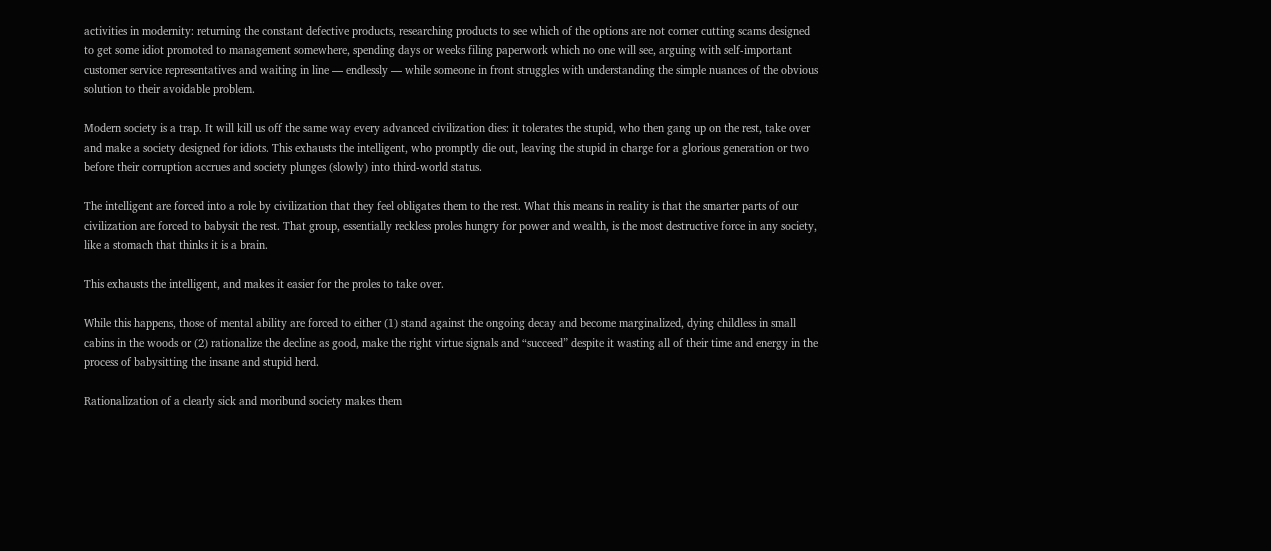activities in modernity: returning the constant defective products, researching products to see which of the options are not corner cutting scams designed to get some idiot promoted to management somewhere, spending days or weeks filing paperwork which no one will see, arguing with self-important customer service representatives and waiting in line — endlessly — while someone in front struggles with understanding the simple nuances of the obvious solution to their avoidable problem.

Modern society is a trap. It will kill us off the same way every advanced civilization dies: it tolerates the stupid, who then gang up on the rest, take over and make a society designed for idiots. This exhausts the intelligent, who promptly die out, leaving the stupid in charge for a glorious generation or two before their corruption accrues and society plunges (slowly) into third-world status.

The intelligent are forced into a role by civilization that they feel obligates them to the rest. What this means in reality is that the smarter parts of our civilization are forced to babysit the rest. That group, essentially reckless proles hungry for power and wealth, is the most destructive force in any society, like a stomach that thinks it is a brain.

This exhausts the intelligent, and makes it easier for the proles to take over.

While this happens, those of mental ability are forced to either (1) stand against the ongoing decay and become marginalized, dying childless in small cabins in the woods or (2) rationalize the decline as good, make the right virtue signals and “succeed” despite it wasting all of their time and energy in the process of babysitting the insane and stupid herd.

Rationalization of a clearly sick and moribund society makes them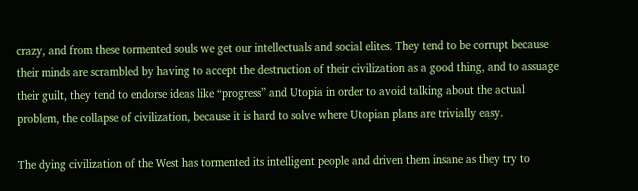crazy, and from these tormented souls we get our intellectuals and social elites. They tend to be corrupt because their minds are scrambled by having to accept the destruction of their civilization as a good thing, and to assuage their guilt, they tend to endorse ideas like “progress” and Utopia in order to avoid talking about the actual problem, the collapse of civilization, because it is hard to solve where Utopian plans are trivially easy.

The dying civilization of the West has tormented its intelligent people and driven them insane as they try to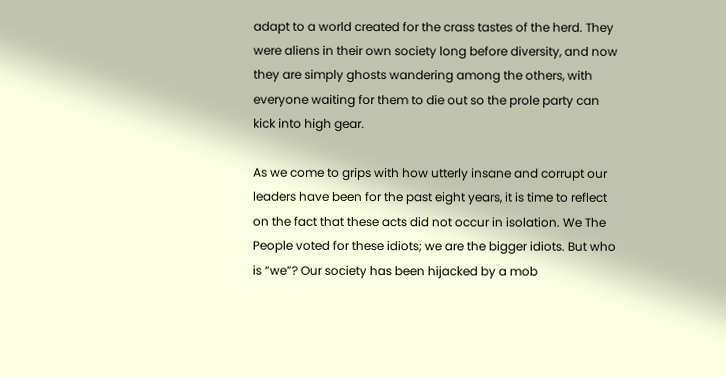adapt to a world created for the crass tastes of the herd. They were aliens in their own society long before diversity, and now they are simply ghosts wandering among the others, with everyone waiting for them to die out so the prole party can kick into high gear.

As we come to grips with how utterly insane and corrupt our leaders have been for the past eight years, it is time to reflect on the fact that these acts did not occur in isolation. We The People voted for these idiots; we are the bigger idiots. But who is “we”? Our society has been hijacked by a mob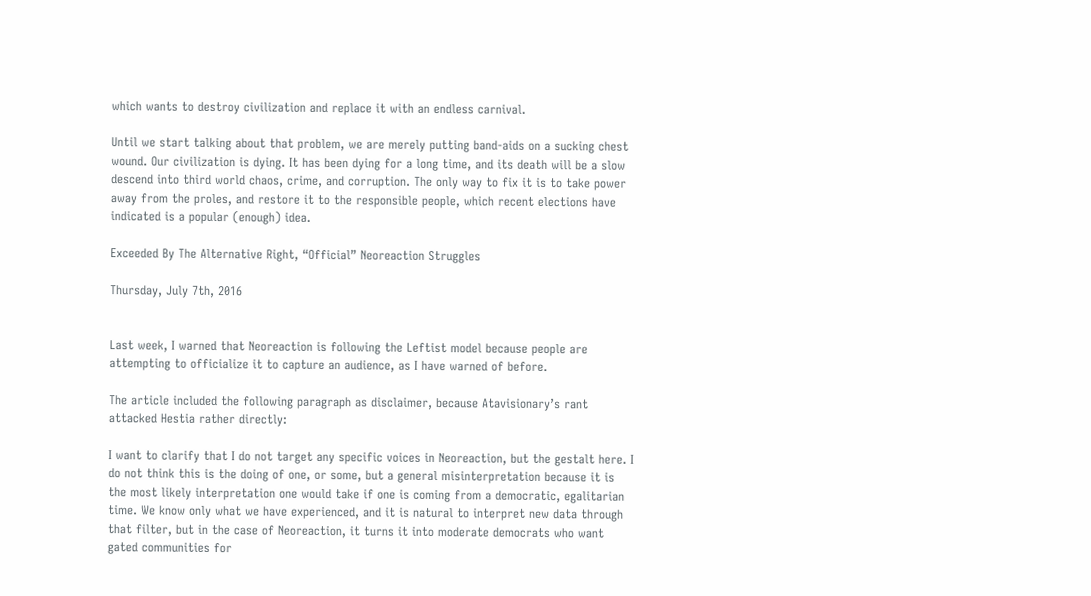which wants to destroy civilization and replace it with an endless carnival.

Until we start talking about that problem, we are merely putting band-aids on a sucking chest wound. Our civilization is dying. It has been dying for a long time, and its death will be a slow descend into third world chaos, crime, and corruption. The only way to fix it is to take power away from the proles, and restore it to the responsible people, which recent elections have indicated is a popular (enough) idea.

Exceeded By The Alternative Right, “Official” Neoreaction Struggles

Thursday, July 7th, 2016


Last week, I warned that Neoreaction is following the Leftist model because people are attempting to officialize it to capture an audience, as I have warned of before.

The article included the following paragraph as disclaimer, because Atavisionary’s rant attacked Hestia rather directly:

I want to clarify that I do not target any specific voices in Neoreaction, but the gestalt here. I do not think this is the doing of one, or some, but a general misinterpretation because it is the most likely interpretation one would take if one is coming from a democratic, egalitarian time. We know only what we have experienced, and it is natural to interpret new data through that filter, but in the case of Neoreaction, it turns it into moderate democrats who want gated communities for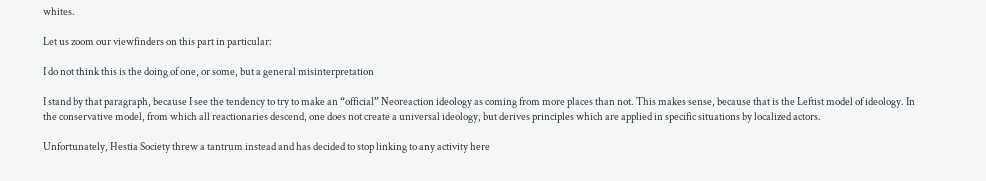whites.

Let us zoom our viewfinders on this part in particular:

I do not think this is the doing of one, or some, but a general misinterpretation

I stand by that paragraph, because I see the tendency to try to make an “official” Neoreaction ideology as coming from more places than not. This makes sense, because that is the Leftist model of ideology. In the conservative model, from which all reactionaries descend, one does not create a universal ideology, but derives principles which are applied in specific situations by localized actors.

Unfortunately, Hestia Society threw a tantrum instead and has decided to stop linking to any activity here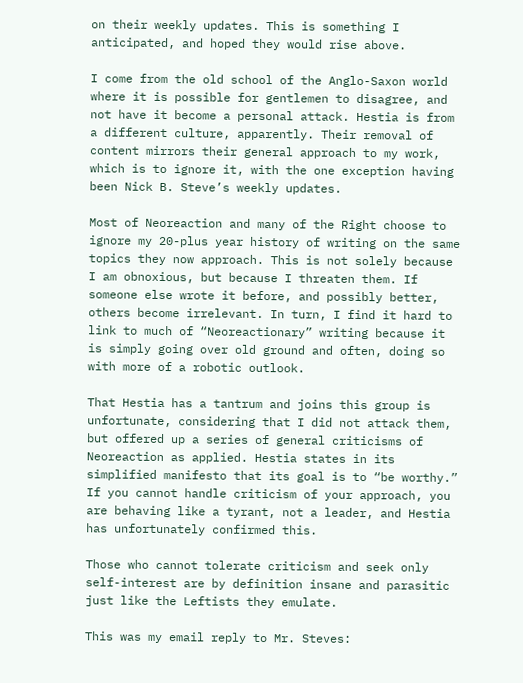on their weekly updates. This is something I anticipated, and hoped they would rise above.

I come from the old school of the Anglo-Saxon world where it is possible for gentlemen to disagree, and not have it become a personal attack. Hestia is from a different culture, apparently. Their removal of content mirrors their general approach to my work, which is to ignore it, with the one exception having been Nick B. Steve’s weekly updates.

Most of Neoreaction and many of the Right choose to ignore my 20-plus year history of writing on the same topics they now approach. This is not solely because I am obnoxious, but because I threaten them. If someone else wrote it before, and possibly better, others become irrelevant. In turn, I find it hard to link to much of “Neoreactionary” writing because it is simply going over old ground and often, doing so with more of a robotic outlook.

That Hestia has a tantrum and joins this group is unfortunate, considering that I did not attack them, but offered up a series of general criticisms of Neoreaction as applied. Hestia states in its simplified manifesto that its goal is to “be worthy.” If you cannot handle criticism of your approach, you are behaving like a tyrant, not a leader, and Hestia has unfortunately confirmed this.

Those who cannot tolerate criticism and seek only self-interest are by definition insane and parasitic just like the Leftists they emulate.

This was my email reply to Mr. Steves: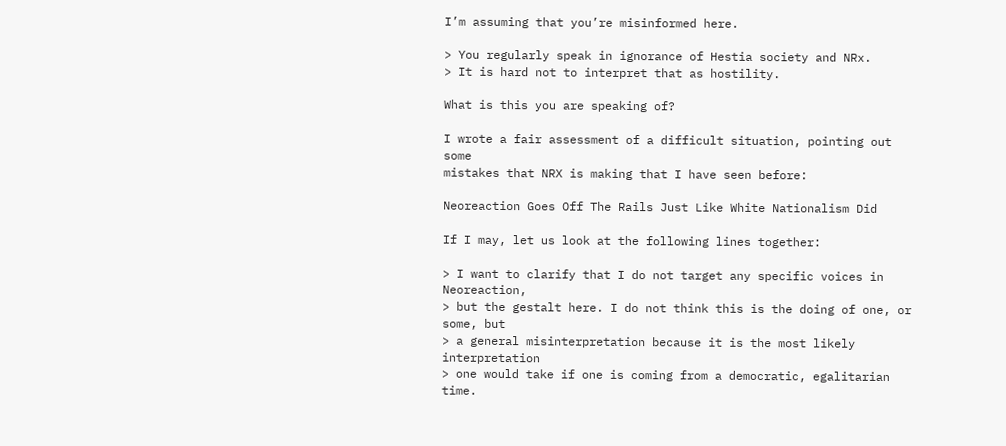I’m assuming that you’re misinformed here.

> You regularly speak in ignorance of Hestia society and NRx.
> It is hard not to interpret that as hostility.

What is this you are speaking of?

I wrote a fair assessment of a difficult situation, pointing out some
mistakes that NRX is making that I have seen before:

Neoreaction Goes Off The Rails Just Like White Nationalism Did

If I may, let us look at the following lines together:

> I want to clarify that I do not target any specific voices in Neoreaction,
> but the gestalt here. I do not think this is the doing of one, or some, but
> a general misinterpretation because it is the most likely interpretation
> one would take if one is coming from a democratic, egalitarian time.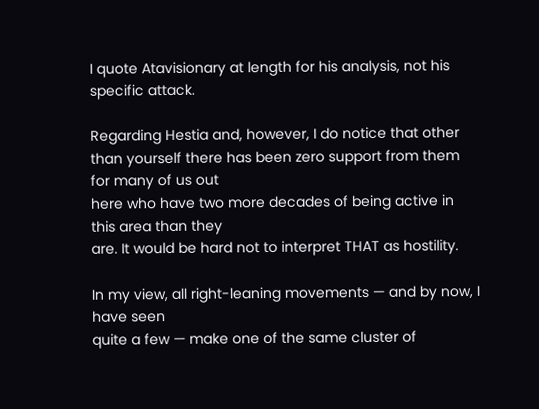I quote Atavisionary at length for his analysis, not his specific attack.

Regarding Hestia and, however, I do notice that other
than yourself there has been zero support from them for many of us out
here who have two more decades of being active in this area than they
are. It would be hard not to interpret THAT as hostility.

In my view, all right-leaning movements — and by now, I have seen
quite a few — make one of the same cluster of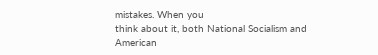mistakes. When you
think about it, both National Socialism and American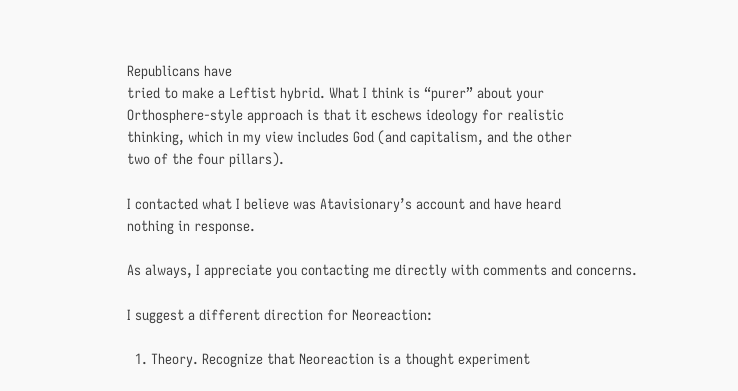Republicans have
tried to make a Leftist hybrid. What I think is “purer” about your
Orthosphere-style approach is that it eschews ideology for realistic
thinking, which in my view includes God (and capitalism, and the other
two of the four pillars).

I contacted what I believe was Atavisionary’s account and have heard
nothing in response.

As always, I appreciate you contacting me directly with comments and concerns.

I suggest a different direction for Neoreaction:

  1. Theory. Recognize that Neoreaction is a thought experiment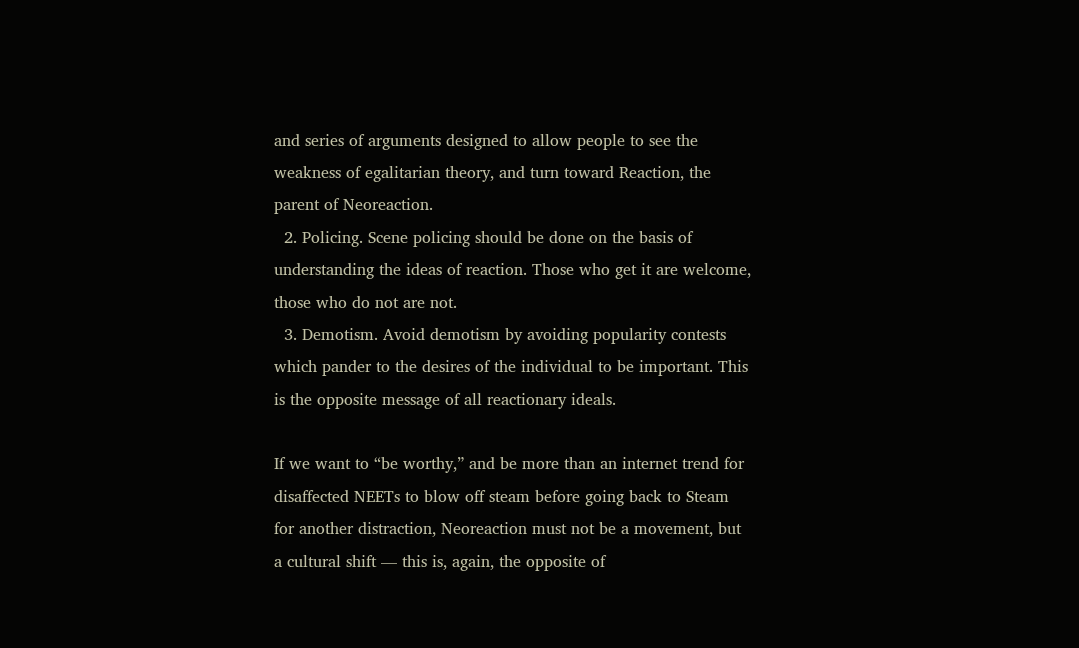and series of arguments designed to allow people to see the weakness of egalitarian theory, and turn toward Reaction, the parent of Neoreaction.
  2. Policing. Scene policing should be done on the basis of understanding the ideas of reaction. Those who get it are welcome, those who do not are not.
  3. Demotism. Avoid demotism by avoiding popularity contests which pander to the desires of the individual to be important. This is the opposite message of all reactionary ideals.

If we want to “be worthy,” and be more than an internet trend for disaffected NEETs to blow off steam before going back to Steam for another distraction, Neoreaction must not be a movement, but a cultural shift — this is, again, the opposite of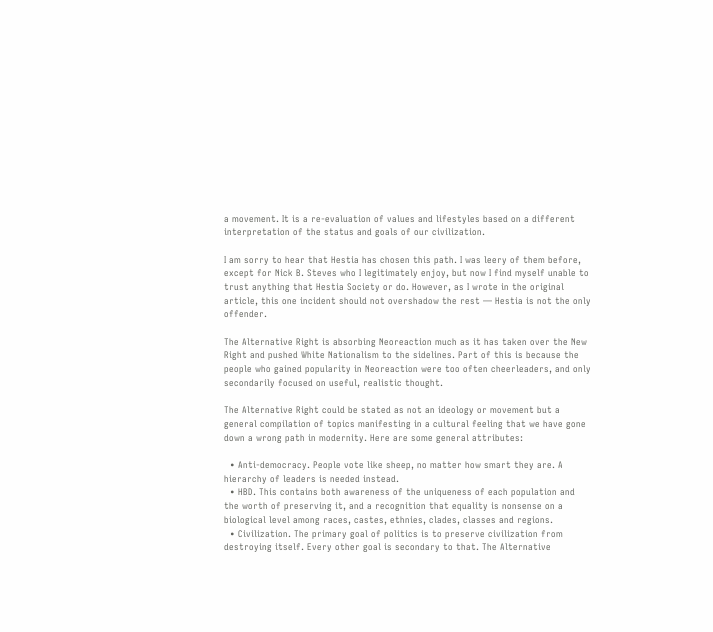a movement. It is a re-evaluation of values and lifestyles based on a different interpretation of the status and goals of our civilization.

I am sorry to hear that Hestia has chosen this path. I was leery of them before, except for Nick B. Steves who I legitimately enjoy, but now I find myself unable to trust anything that Hestia Society or do. However, as I wrote in the original article, this one incident should not overshadow the rest — Hestia is not the only offender.

The Alternative Right is absorbing Neoreaction much as it has taken over the New Right and pushed White Nationalism to the sidelines. Part of this is because the people who gained popularity in Neoreaction were too often cheerleaders, and only secondarily focused on useful, realistic thought.

The Alternative Right could be stated as not an ideology or movement but a general compilation of topics manifesting in a cultural feeling that we have gone down a wrong path in modernity. Here are some general attributes:

  • Anti-democracy. People vote like sheep, no matter how smart they are. A hierarchy of leaders is needed instead.
  • HBD. This contains both awareness of the uniqueness of each population and the worth of preserving it, and a recognition that equality is nonsense on a biological level among races, castes, ethnies, clades, classes and regions.
  • Civilization. The primary goal of politics is to preserve civilization from destroying itself. Every other goal is secondary to that. The Alternative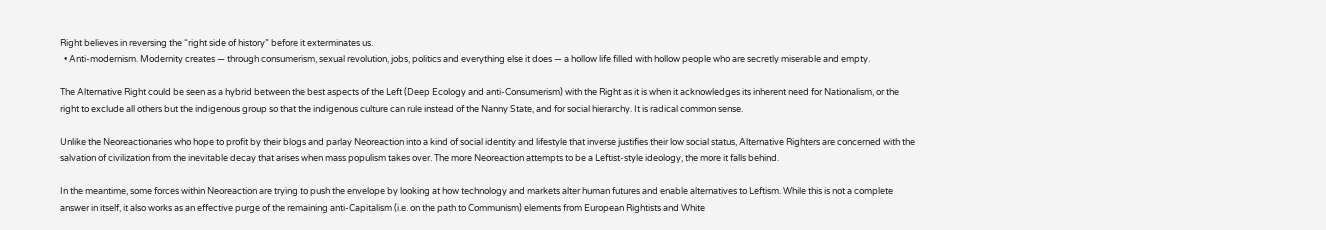Right believes in reversing the “right side of history” before it exterminates us.
  • Anti-modernism. Modernity creates — through consumerism, sexual revolution, jobs, politics and everything else it does — a hollow life filled with hollow people who are secretly miserable and empty.

The Alternative Right could be seen as a hybrid between the best aspects of the Left (Deep Ecology and anti-Consumerism) with the Right as it is when it acknowledges its inherent need for Nationalism, or the right to exclude all others but the indigenous group so that the indigenous culture can rule instead of the Nanny State, and for social hierarchy. It is radical common sense.

Unlike the Neoreactionaries who hope to profit by their blogs and parlay Neoreaction into a kind of social identity and lifestyle that inverse justifies their low social status, Alternative Righters are concerned with the salvation of civilization from the inevitable decay that arises when mass populism takes over. The more Neoreaction attempts to be a Leftist-style ideology, the more it falls behind.

In the meantime, some forces within Neoreaction are trying to push the envelope by looking at how technology and markets alter human futures and enable alternatives to Leftism. While this is not a complete answer in itself, it also works as an effective purge of the remaining anti-Capitalism (i.e. on the path to Communism) elements from European Rightists and White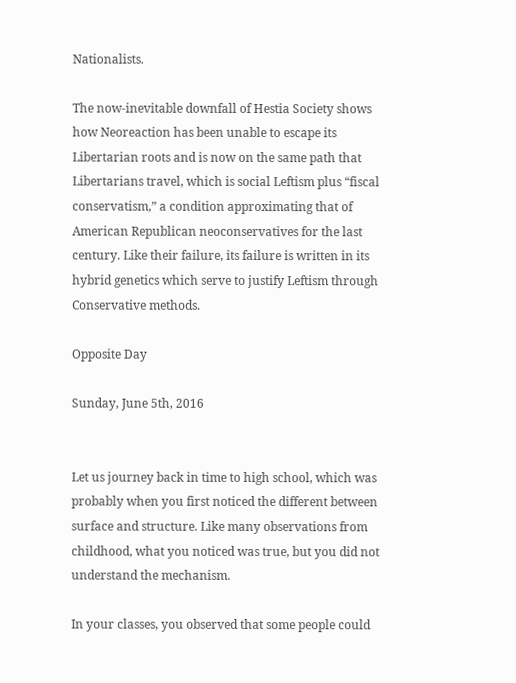Nationalists.

The now-inevitable downfall of Hestia Society shows how Neoreaction has been unable to escape its Libertarian roots and is now on the same path that Libertarians travel, which is social Leftism plus “fiscal conservatism,” a condition approximating that of American Republican neoconservatives for the last century. Like their failure, its failure is written in its hybrid genetics which serve to justify Leftism through Conservative methods.

Opposite Day

Sunday, June 5th, 2016


Let us journey back in time to high school, which was probably when you first noticed the different between surface and structure. Like many observations from childhood, what you noticed was true, but you did not understand the mechanism.

In your classes, you observed that some people could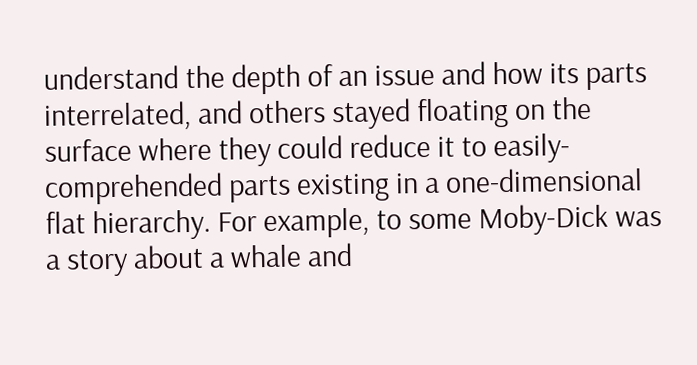understand the depth of an issue and how its parts interrelated, and others stayed floating on the surface where they could reduce it to easily-comprehended parts existing in a one-dimensional flat hierarchy. For example, to some Moby-Dick was a story about a whale and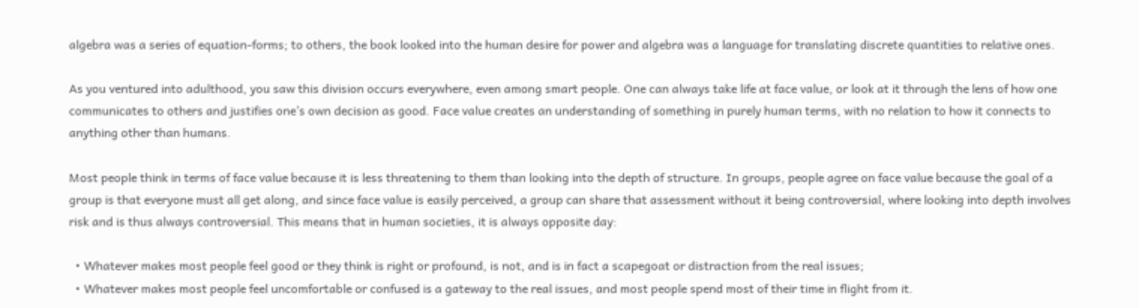algebra was a series of equation-forms; to others, the book looked into the human desire for power and algebra was a language for translating discrete quantities to relative ones.

As you ventured into adulthood, you saw this division occurs everywhere, even among smart people. One can always take life at face value, or look at it through the lens of how one communicates to others and justifies one’s own decision as good. Face value creates an understanding of something in purely human terms, with no relation to how it connects to anything other than humans.

Most people think in terms of face value because it is less threatening to them than looking into the depth of structure. In groups, people agree on face value because the goal of a group is that everyone must all get along, and since face value is easily perceived, a group can share that assessment without it being controversial, where looking into depth involves risk and is thus always controversial. This means that in human societies, it is always opposite day:

  • Whatever makes most people feel good or they think is right or profound, is not, and is in fact a scapegoat or distraction from the real issues;
  • Whatever makes most people feel uncomfortable or confused is a gateway to the real issues, and most people spend most of their time in flight from it.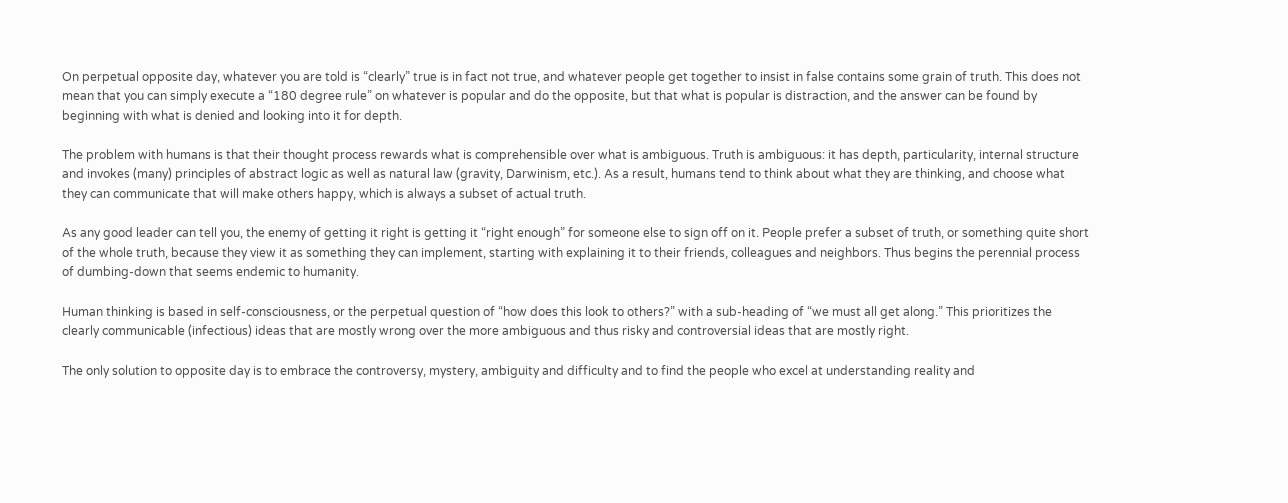On perpetual opposite day, whatever you are told is “clearly” true is in fact not true, and whatever people get together to insist in false contains some grain of truth. This does not mean that you can simply execute a “180 degree rule” on whatever is popular and do the opposite, but that what is popular is distraction, and the answer can be found by beginning with what is denied and looking into it for depth.

The problem with humans is that their thought process rewards what is comprehensible over what is ambiguous. Truth is ambiguous: it has depth, particularity, internal structure and invokes (many) principles of abstract logic as well as natural law (gravity, Darwinism, etc.). As a result, humans tend to think about what they are thinking, and choose what they can communicate that will make others happy, which is always a subset of actual truth.

As any good leader can tell you, the enemy of getting it right is getting it “right enough” for someone else to sign off on it. People prefer a subset of truth, or something quite short of the whole truth, because they view it as something they can implement, starting with explaining it to their friends, colleagues and neighbors. Thus begins the perennial process of dumbing-down that seems endemic to humanity.

Human thinking is based in self-consciousness, or the perpetual question of “how does this look to others?” with a sub-heading of “we must all get along.” This prioritizes the clearly communicable (infectious) ideas that are mostly wrong over the more ambiguous and thus risky and controversial ideas that are mostly right.

The only solution to opposite day is to embrace the controversy, mystery, ambiguity and difficulty and to find the people who excel at understanding reality and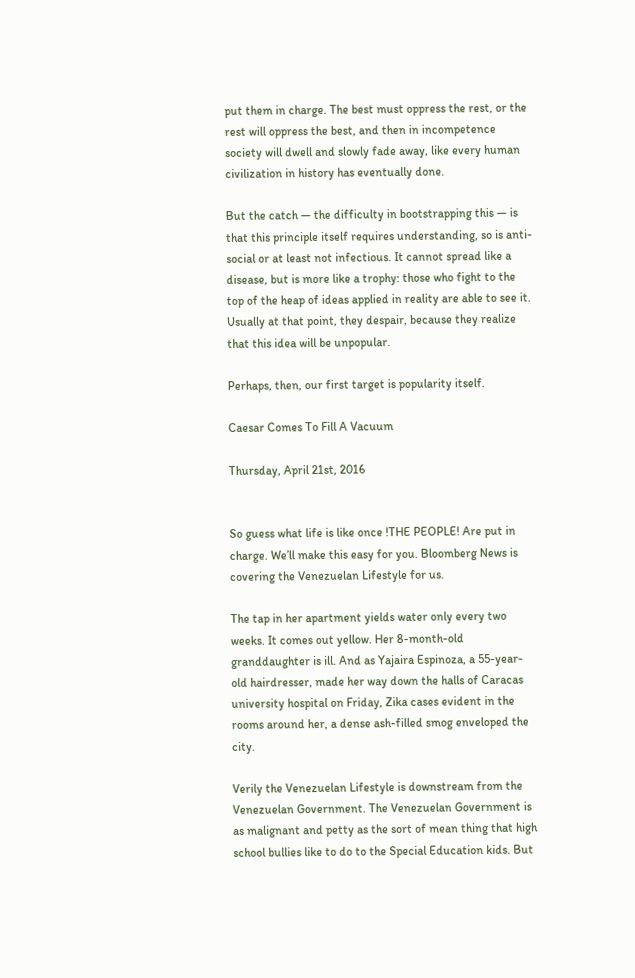put them in charge. The best must oppress the rest, or the rest will oppress the best, and then in incompetence society will dwell and slowly fade away, like every human civilization in history has eventually done.

But the catch — the difficulty in bootstrapping this — is that this principle itself requires understanding, so is anti-social or at least not infectious. It cannot spread like a disease, but is more like a trophy: those who fight to the top of the heap of ideas applied in reality are able to see it. Usually at that point, they despair, because they realize that this idea will be unpopular.

Perhaps, then, our first target is popularity itself.

Caesar Comes To Fill A Vacuum

Thursday, April 21st, 2016


So guess what life is like once !THE PEOPLE! Are put in charge. We’ll make this easy for you. Bloomberg News is covering the Venezuelan Lifestyle for us.

The tap in her apartment yields water only every two weeks. It comes out yellow. Her 8-month-old granddaughter is ill. And as Yajaira Espinoza, a 55-year-old hairdresser, made her way down the halls of Caracas university hospital on Friday, Zika cases evident in the rooms around her, a dense ash-filled smog enveloped the city.

Verily the Venezuelan Lifestyle is downstream from the Venezuelan Government. The Venezuelan Government is as malignant and petty as the sort of mean thing that high school bullies like to do to the Special Education kids. But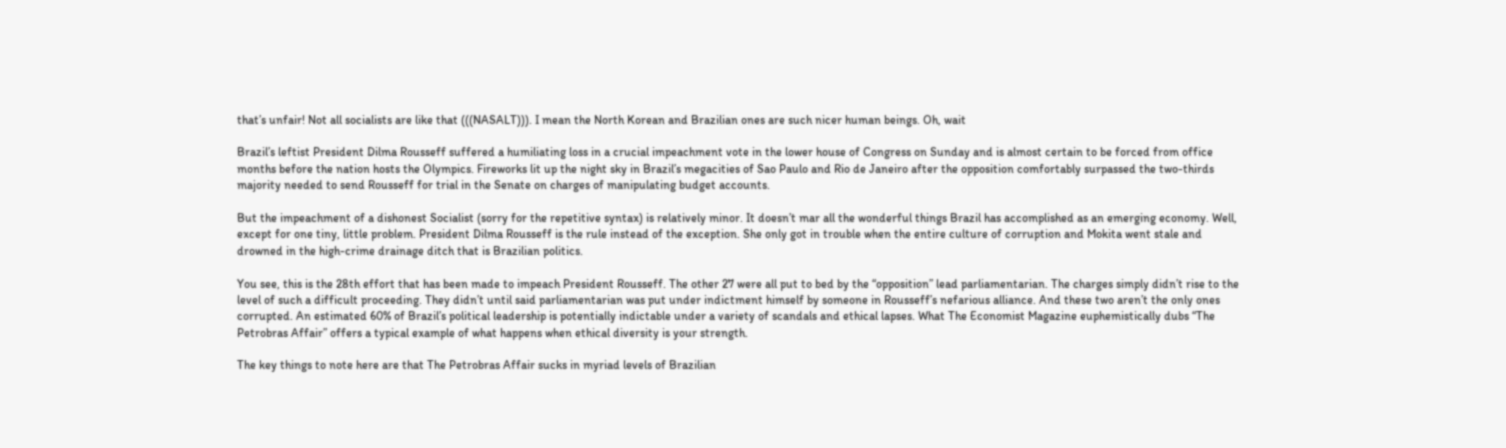that’s unfair! Not all socialists are like that (((NASALT))). I mean the North Korean and Brazilian ones are such nicer human beings. Oh, wait

Brazil’s leftist President Dilma Rousseff suffered a humiliating loss in a crucial impeachment vote in the lower house of Congress on Sunday and is almost certain to be forced from office months before the nation hosts the Olympics. Fireworks lit up the night sky in Brazil’s megacities of Sao Paulo and Rio de Janeiro after the opposition comfortably surpassed the two-thirds majority needed to send Rousseff for trial in the Senate on charges of manipulating budget accounts.

But the impeachment of a dishonest Socialist (sorry for the repetitive syntax) is relatively minor. It doesn’t mar all the wonderful things Brazil has accomplished as an emerging economy. Well, except for one tiny, little problem. President Dilma Rousseff is the rule instead of the exception. She only got in trouble when the entire culture of corruption and Mokita went stale and drowned in the high-crime drainage ditch that is Brazilian politics.

You see, this is the 28th effort that has been made to impeach President Rousseff. The other 27 were all put to bed by the “opposition” lead parliamentarian. The charges simply didn’t rise to the level of such a difficult proceeding. They didn’t until said parliamentarian was put under indictment himself by someone in Rousseff’s nefarious alliance. And these two aren’t the only ones corrupted. An estimated 60% of Brazil’s political leadership is potentially indictable under a variety of scandals and ethical lapses. What The Economist Magazine euphemistically dubs “The Petrobras Affair” offers a typical example of what happens when ethical diversity is your strength.

The key things to note here are that The Petrobras Affair sucks in myriad levels of Brazilian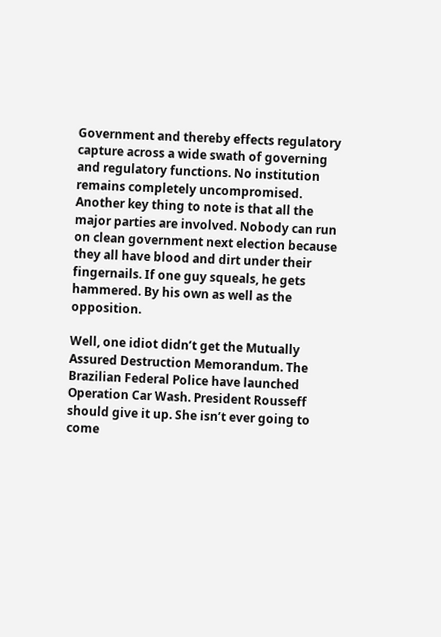Government and thereby effects regulatory capture across a wide swath of governing and regulatory functions. No institution remains completely uncompromised. Another key thing to note is that all the major parties are involved. Nobody can run on clean government next election because they all have blood and dirt under their fingernails. If one guy squeals, he gets hammered. By his own as well as the opposition.

Well, one idiot didn’t get the Mutually Assured Destruction Memorandum. The Brazilian Federal Police have launched Operation Car Wash. President Rousseff should give it up. She isn’t ever going to come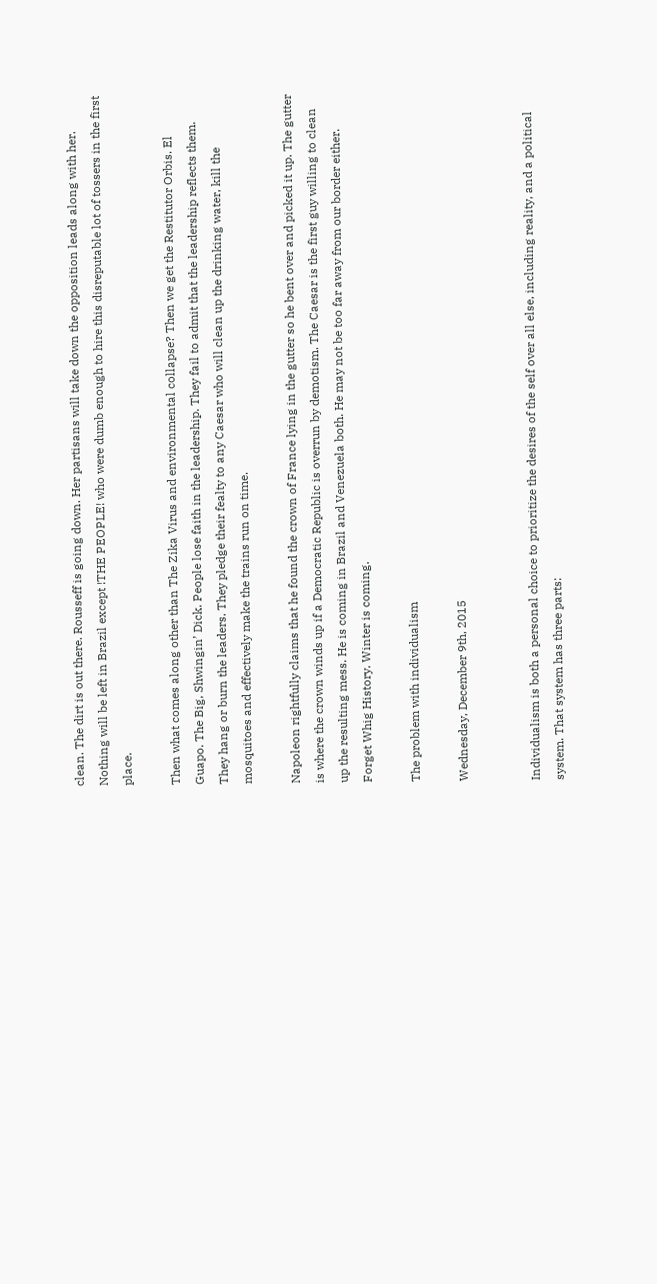clean. The dirt is out there. Rousseff is going down. Her partisans will take down the opposition leads along with her. Nothing will be left in Brazil except !THE PEOPLE! who were dumb enough to hire this disreputable lot of tossers in the first place.

Then what comes along other than The Zika Virus and environmental collapse? Then we get the Restitutor Orbis. El Guapo. The Big, Shwingin’ Dick. People lose faith in the leadership. They fail to admit that the leadership reflects them. They hang or burn the leaders. They pledge their fealty to any Caesar who will clean up the drinking water, kill the mosquitoes and effectively make the trains run on time.

Napoleon rightfully claims that he found the crown of France lying in the gutter so he bent over and picked it up. The gutter is where the crown winds up if a Democratic Republic is overrun by demotism. The Caesar is the first guy willing to clean up the resulting mess. He is coming in Brazil and Venezuela both. He may not be too far away from our border either. Forget Whig History. Winter is coming.

The problem with individualism

Wednesday, December 9th, 2015


Individualism is both a personal choice to prioritize the desires of the self over all else, including reality, and a political system. That system has three parts: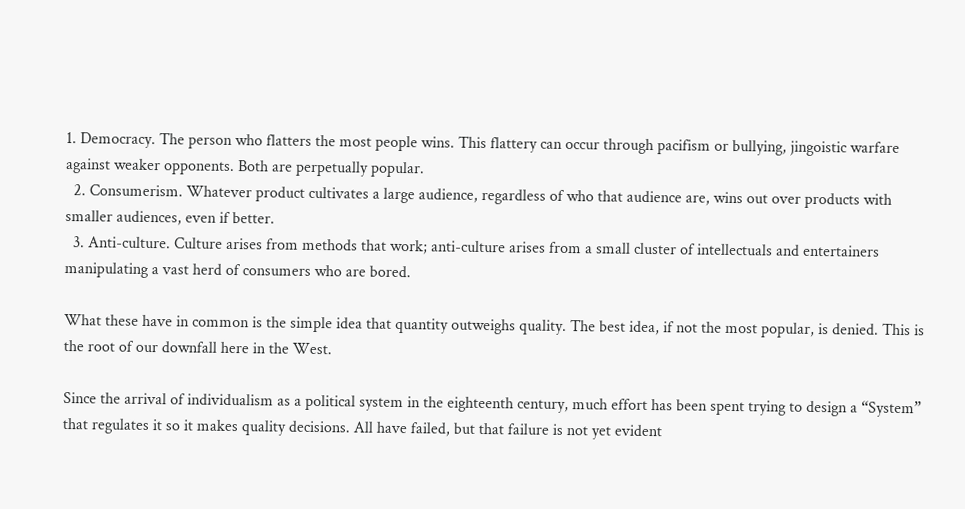1. Democracy. The person who flatters the most people wins. This flattery can occur through pacifism or bullying, jingoistic warfare against weaker opponents. Both are perpetually popular.
  2. Consumerism. Whatever product cultivates a large audience, regardless of who that audience are, wins out over products with smaller audiences, even if better.
  3. Anti-culture. Culture arises from methods that work; anti-culture arises from a small cluster of intellectuals and entertainers manipulating a vast herd of consumers who are bored.

What these have in common is the simple idea that quantity outweighs quality. The best idea, if not the most popular, is denied. This is the root of our downfall here in the West.

Since the arrival of individualism as a political system in the eighteenth century, much effort has been spent trying to design a “System” that regulates it so it makes quality decisions. All have failed, but that failure is not yet evident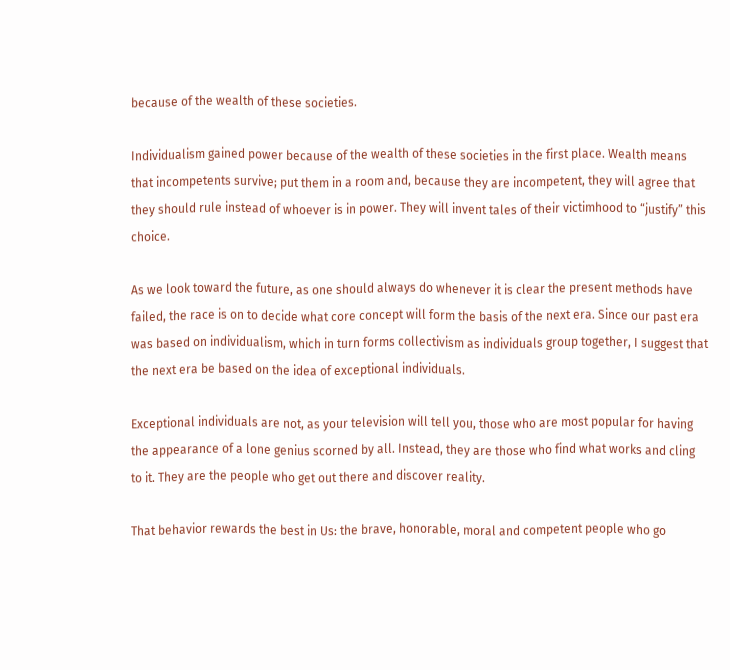because of the wealth of these societies.

Individualism gained power because of the wealth of these societies in the first place. Wealth means that incompetents survive; put them in a room and, because they are incompetent, they will agree that they should rule instead of whoever is in power. They will invent tales of their victimhood to “justify” this choice.

As we look toward the future, as one should always do whenever it is clear the present methods have failed, the race is on to decide what core concept will form the basis of the next era. Since our past era was based on individualism, which in turn forms collectivism as individuals group together, I suggest that the next era be based on the idea of exceptional individuals.

Exceptional individuals are not, as your television will tell you, those who are most popular for having the appearance of a lone genius scorned by all. Instead, they are those who find what works and cling to it. They are the people who get out there and discover reality.

That behavior rewards the best in Us: the brave, honorable, moral and competent people who go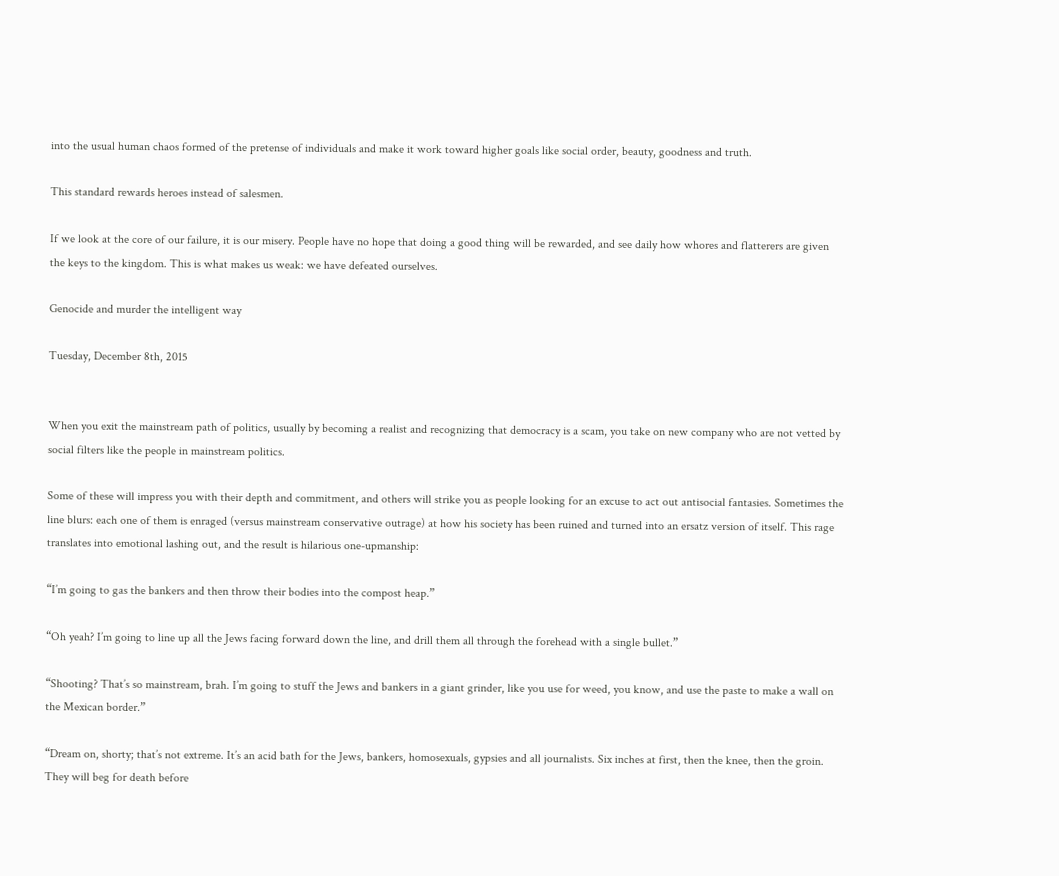into the usual human chaos formed of the pretense of individuals and make it work toward higher goals like social order, beauty, goodness and truth.

This standard rewards heroes instead of salesmen.

If we look at the core of our failure, it is our misery. People have no hope that doing a good thing will be rewarded, and see daily how whores and flatterers are given the keys to the kingdom. This is what makes us weak: we have defeated ourselves.

Genocide and murder the intelligent way

Tuesday, December 8th, 2015


When you exit the mainstream path of politics, usually by becoming a realist and recognizing that democracy is a scam, you take on new company who are not vetted by social filters like the people in mainstream politics.

Some of these will impress you with their depth and commitment, and others will strike you as people looking for an excuse to act out antisocial fantasies. Sometimes the line blurs: each one of them is enraged (versus mainstream conservative outrage) at how his society has been ruined and turned into an ersatz version of itself. This rage translates into emotional lashing out, and the result is hilarious one-upmanship:

“I’m going to gas the bankers and then throw their bodies into the compost heap.”

“Oh yeah? I’m going to line up all the Jews facing forward down the line, and drill them all through the forehead with a single bullet.”

“Shooting? That’s so mainstream, brah. I’m going to stuff the Jews and bankers in a giant grinder, like you use for weed, you know, and use the paste to make a wall on the Mexican border.”

“Dream on, shorty; that’s not extreme. It’s an acid bath for the Jews, bankers, homosexuals, gypsies and all journalists. Six inches at first, then the knee, then the groin. They will beg for death before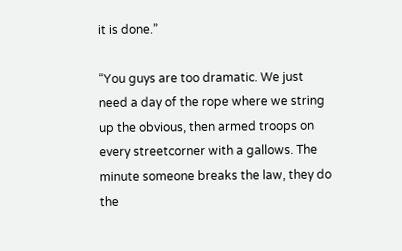it is done.”

“You guys are too dramatic. We just need a day of the rope where we string up the obvious, then armed troops on every streetcorner with a gallows. The minute someone breaks the law, they do the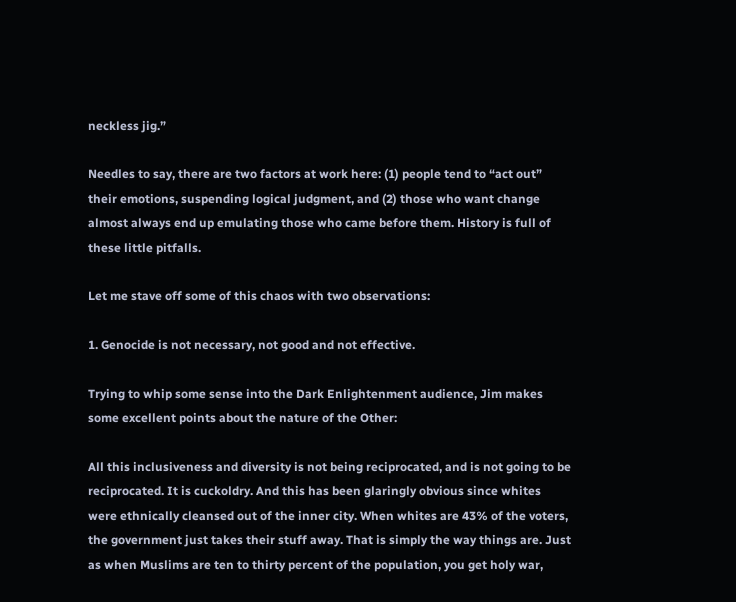neckless jig.”

Needles to say, there are two factors at work here: (1) people tend to “act out” their emotions, suspending logical judgment, and (2) those who want change almost always end up emulating those who came before them. History is full of these little pitfalls.

Let me stave off some of this chaos with two observations:

1. Genocide is not necessary, not good and not effective.

Trying to whip some sense into the Dark Enlightenment audience, Jim makes some excellent points about the nature of the Other:

All this inclusiveness and diversity is not being reciprocated, and is not going to be reciprocated. It is cuckoldry. And this has been glaringly obvious since whites were ethnically cleansed out of the inner city. When whites are 43% of the voters, the government just takes their stuff away. That is simply the way things are. Just as when Muslims are ten to thirty percent of the population, you get holy war,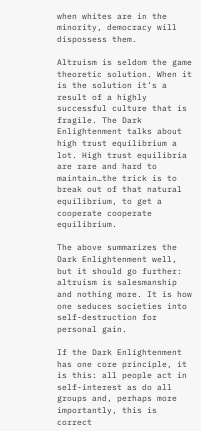when whites are in the minority, democracy will dispossess them.

Altruism is seldom the game theoretic solution. When it is the solution it’s a result of a highly successful culture that is fragile. The Dark Enlightenment talks about high trust equilibrium a lot. High trust equilibria are rare and hard to maintain…the trick is to break out of that natural equilibrium, to get a cooperate cooperate equilibrium.

The above summarizes the Dark Enlightenment well, but it should go further: altruism is salesmanship and nothing more. It is how one seduces societies into self-destruction for personal gain.

If the Dark Enlightenment has one core principle, it is this: all people act in self-interest as do all groups and, perhaps more importantly, this is correct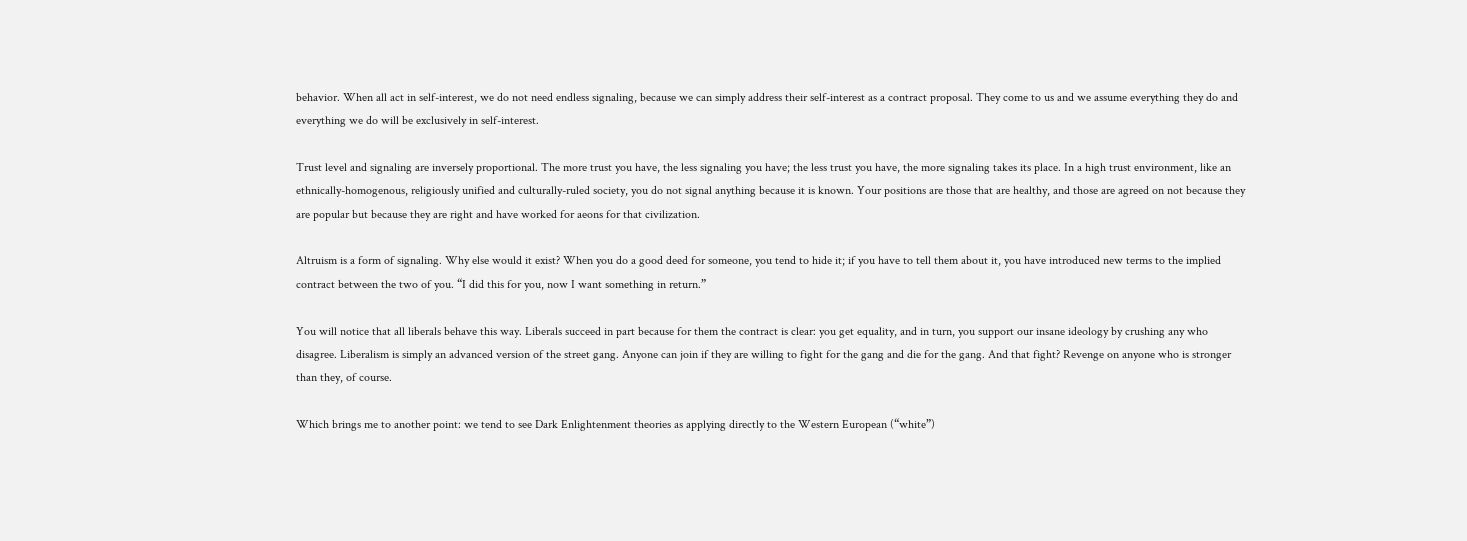behavior. When all act in self-interest, we do not need endless signaling, because we can simply address their self-interest as a contract proposal. They come to us and we assume everything they do and everything we do will be exclusively in self-interest.

Trust level and signaling are inversely proportional. The more trust you have, the less signaling you have; the less trust you have, the more signaling takes its place. In a high trust environment, like an ethnically-homogenous, religiously unified and culturally-ruled society, you do not signal anything because it is known. Your positions are those that are healthy, and those are agreed on not because they are popular but because they are right and have worked for aeons for that civilization.

Altruism is a form of signaling. Why else would it exist? When you do a good deed for someone, you tend to hide it; if you have to tell them about it, you have introduced new terms to the implied contract between the two of you. “I did this for you, now I want something in return.”

You will notice that all liberals behave this way. Liberals succeed in part because for them the contract is clear: you get equality, and in turn, you support our insane ideology by crushing any who disagree. Liberalism is simply an advanced version of the street gang. Anyone can join if they are willing to fight for the gang and die for the gang. And that fight? Revenge on anyone who is stronger than they, of course.

Which brings me to another point: we tend to see Dark Enlightenment theories as applying directly to the Western European (“white”)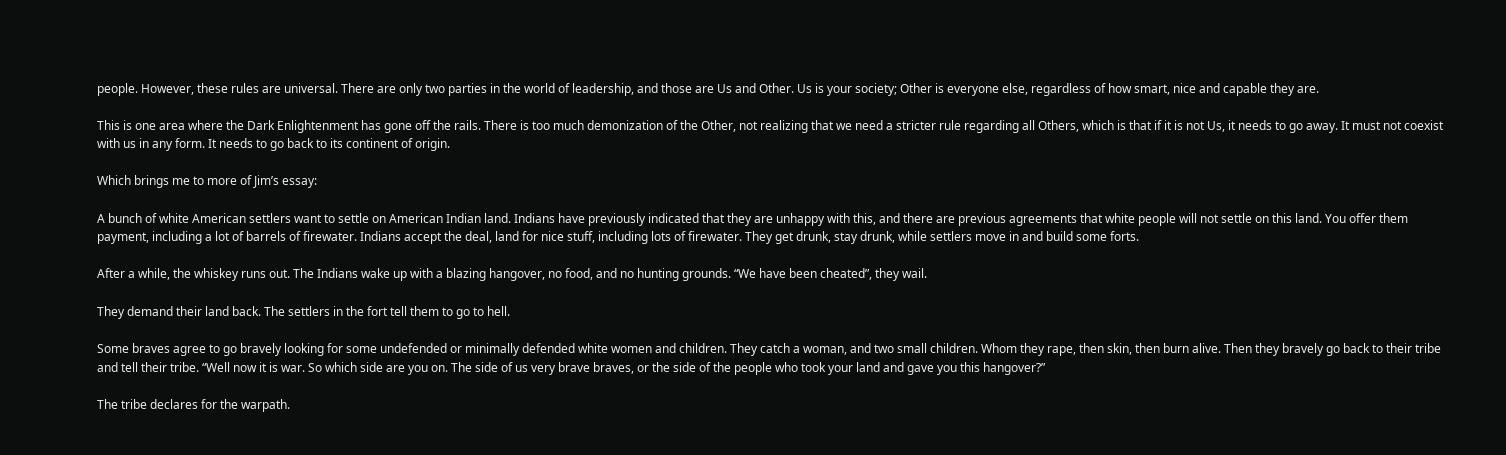people. However, these rules are universal. There are only two parties in the world of leadership, and those are Us and Other. Us is your society; Other is everyone else, regardless of how smart, nice and capable they are.

This is one area where the Dark Enlightenment has gone off the rails. There is too much demonization of the Other, not realizing that we need a stricter rule regarding all Others, which is that if it is not Us, it needs to go away. It must not coexist with us in any form. It needs to go back to its continent of origin.

Which brings me to more of Jim’s essay:

A bunch of white American settlers want to settle on American Indian land. Indians have previously indicated that they are unhappy with this, and there are previous agreements that white people will not settle on this land. You offer them payment, including a lot of barrels of firewater. Indians accept the deal, land for nice stuff, including lots of firewater. They get drunk, stay drunk, while settlers move in and build some forts.

After a while, the whiskey runs out. The Indians wake up with a blazing hangover, no food, and no hunting grounds. “We have been cheated”, they wail.

They demand their land back. The settlers in the fort tell them to go to hell.

Some braves agree to go bravely looking for some undefended or minimally defended white women and children. They catch a woman, and two small children. Whom they rape, then skin, then burn alive. Then they bravely go back to their tribe and tell their tribe. “Well now it is war. So which side are you on. The side of us very brave braves, or the side of the people who took your land and gave you this hangover?”

The tribe declares for the warpath.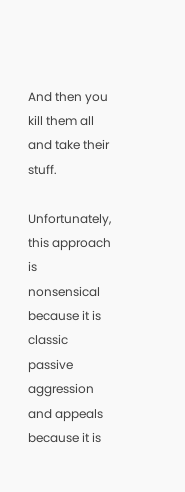And then you kill them all and take their stuff.

Unfortunately, this approach is nonsensical because it is classic passive aggression and appeals because it is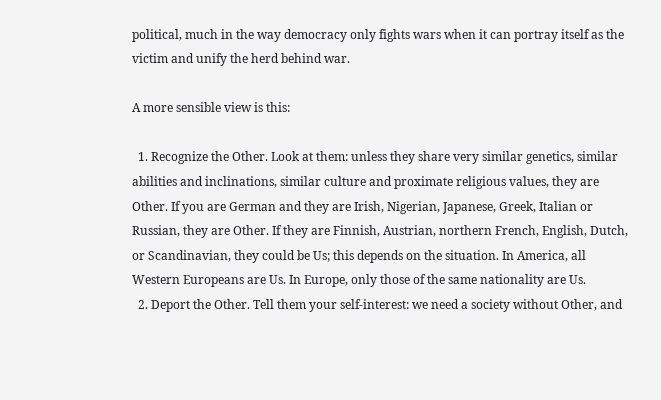political, much in the way democracy only fights wars when it can portray itself as the victim and unify the herd behind war.

A more sensible view is this:

  1. Recognize the Other. Look at them: unless they share very similar genetics, similar abilities and inclinations, similar culture and proximate religious values, they are Other. If you are German and they are Irish, Nigerian, Japanese, Greek, Italian or Russian, they are Other. If they are Finnish, Austrian, northern French, English, Dutch, or Scandinavian, they could be Us; this depends on the situation. In America, all Western Europeans are Us. In Europe, only those of the same nationality are Us.
  2. Deport the Other. Tell them your self-interest: we need a society without Other, and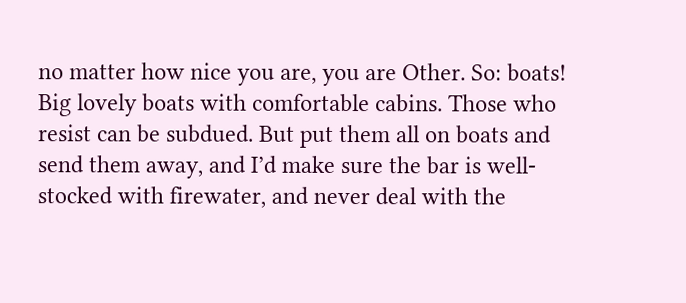no matter how nice you are, you are Other. So: boats! Big lovely boats with comfortable cabins. Those who resist can be subdued. But put them all on boats and send them away, and I’d make sure the bar is well-stocked with firewater, and never deal with the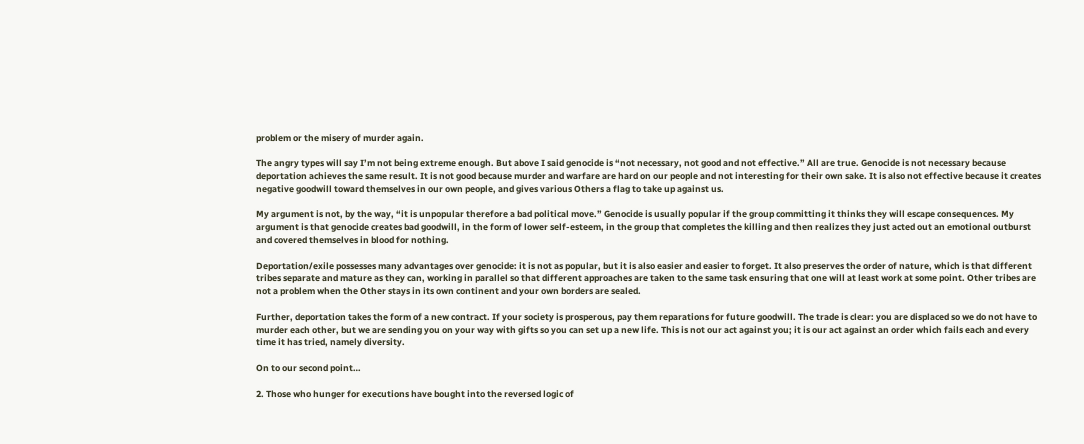problem or the misery of murder again.

The angry types will say I’m not being extreme enough. But above I said genocide is “not necessary, not good and not effective.” All are true. Genocide is not necessary because deportation achieves the same result. It is not good because murder and warfare are hard on our people and not interesting for their own sake. It is also not effective because it creates negative goodwill toward themselves in our own people, and gives various Others a flag to take up against us.

My argument is not, by the way, “it is unpopular therefore a bad political move.” Genocide is usually popular if the group committing it thinks they will escape consequences. My argument is that genocide creates bad goodwill, in the form of lower self-esteem, in the group that completes the killing and then realizes they just acted out an emotional outburst and covered themselves in blood for nothing.

Deportation/exile possesses many advantages over genocide: it is not as popular, but it is also easier and easier to forget. It also preserves the order of nature, which is that different tribes separate and mature as they can, working in parallel so that different approaches are taken to the same task ensuring that one will at least work at some point. Other tribes are not a problem when the Other stays in its own continent and your own borders are sealed.

Further, deportation takes the form of a new contract. If your society is prosperous, pay them reparations for future goodwill. The trade is clear: you are displaced so we do not have to murder each other, but we are sending you on your way with gifts so you can set up a new life. This is not our act against you; it is our act against an order which fails each and every time it has tried, namely diversity.

On to our second point…

2. Those who hunger for executions have bought into the reversed logic of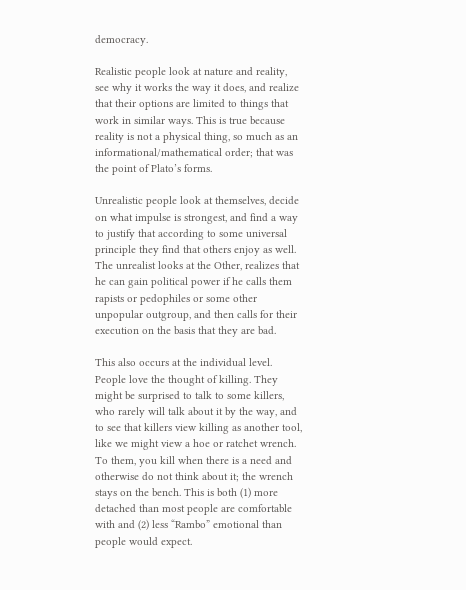democracy.

Realistic people look at nature and reality, see why it works the way it does, and realize that their options are limited to things that work in similar ways. This is true because reality is not a physical thing, so much as an informational/mathematical order; that was the point of Plato’s forms.

Unrealistic people look at themselves, decide on what impulse is strongest, and find a way to justify that according to some universal principle they find that others enjoy as well. The unrealist looks at the Other, realizes that he can gain political power if he calls them rapists or pedophiles or some other unpopular outgroup, and then calls for their execution on the basis that they are bad.

This also occurs at the individual level. People love the thought of killing. They might be surprised to talk to some killers, who rarely will talk about it by the way, and to see that killers view killing as another tool, like we might view a hoe or ratchet wrench. To them, you kill when there is a need and otherwise do not think about it; the wrench stays on the bench. This is both (1) more detached than most people are comfortable with and (2) less “Rambo” emotional than people would expect.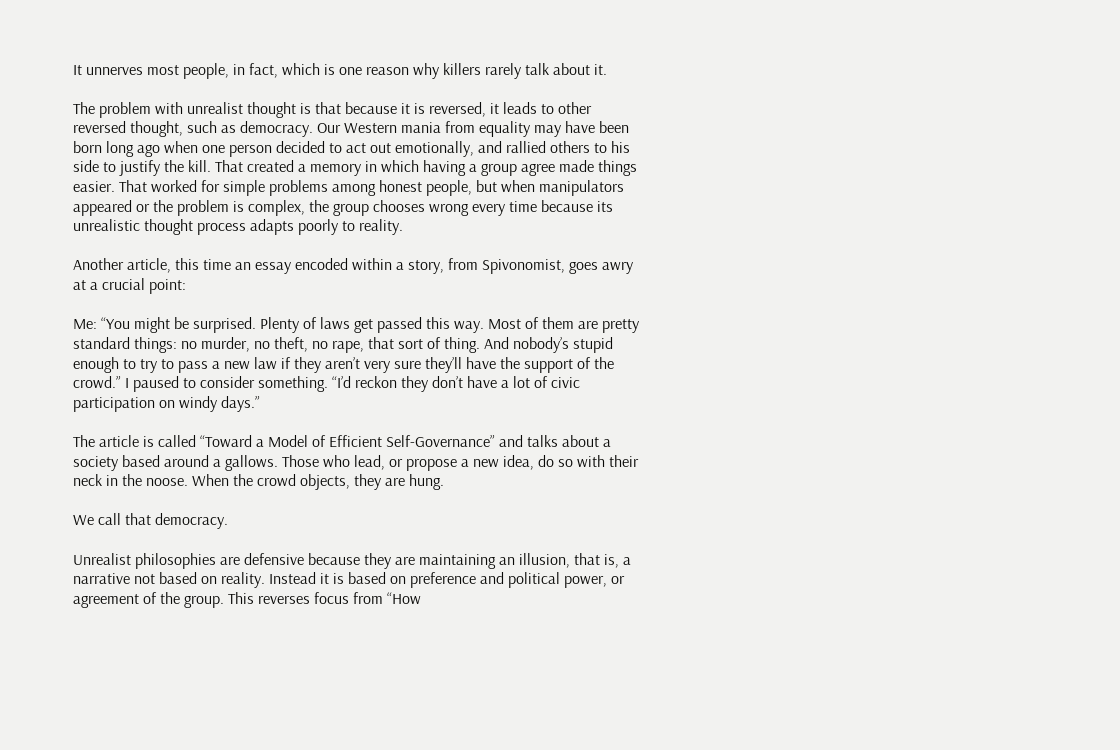It unnerves most people, in fact, which is one reason why killers rarely talk about it.

The problem with unrealist thought is that because it is reversed, it leads to other reversed thought, such as democracy. Our Western mania from equality may have been born long ago when one person decided to act out emotionally, and rallied others to his side to justify the kill. That created a memory in which having a group agree made things easier. That worked for simple problems among honest people, but when manipulators appeared or the problem is complex, the group chooses wrong every time because its unrealistic thought process adapts poorly to reality.

Another article, this time an essay encoded within a story, from Spivonomist, goes awry at a crucial point:

Me: “You might be surprised. Plenty of laws get passed this way. Most of them are pretty standard things: no murder, no theft, no rape, that sort of thing. And nobody’s stupid enough to try to pass a new law if they aren’t very sure they’ll have the support of the crowd.” I paused to consider something. “I’d reckon they don’t have a lot of civic participation on windy days.”

The article is called “Toward a Model of Efficient Self-Governance” and talks about a society based around a gallows. Those who lead, or propose a new idea, do so with their neck in the noose. When the crowd objects, they are hung.

We call that democracy.

Unrealist philosophies are defensive because they are maintaining an illusion, that is, a narrative not based on reality. Instead it is based on preference and political power, or agreement of the group. This reverses focus from “How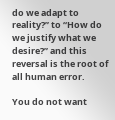do we adapt to reality?” to “How do we justify what we desire?” and this reversal is the root of all human error.

You do not want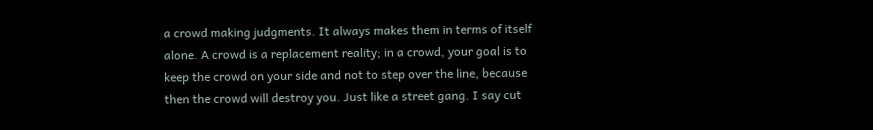a crowd making judgments. It always makes them in terms of itself alone. A crowd is a replacement reality; in a crowd, your goal is to keep the crowd on your side and not to step over the line, because then the crowd will destroy you. Just like a street gang. I say cut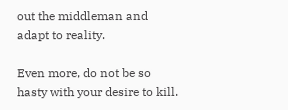out the middleman and adapt to reality.

Even more, do not be so hasty with your desire to kill.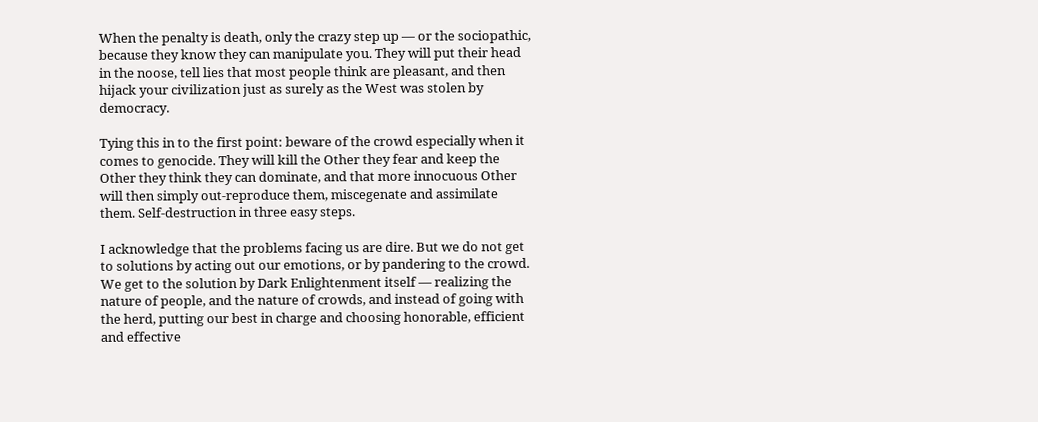When the penalty is death, only the crazy step up — or the sociopathic, because they know they can manipulate you. They will put their head in the noose, tell lies that most people think are pleasant, and then hijack your civilization just as surely as the West was stolen by democracy.

Tying this in to the first point: beware of the crowd especially when it comes to genocide. They will kill the Other they fear and keep the Other they think they can dominate, and that more innocuous Other will then simply out-reproduce them, miscegenate and assimilate them. Self-destruction in three easy steps.

I acknowledge that the problems facing us are dire. But we do not get to solutions by acting out our emotions, or by pandering to the crowd. We get to the solution by Dark Enlightenment itself — realizing the nature of people, and the nature of crowds, and instead of going with the herd, putting our best in charge and choosing honorable, efficient and effective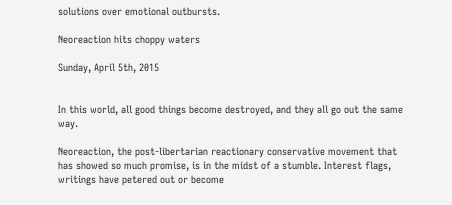solutions over emotional outbursts.

Neoreaction hits choppy waters

Sunday, April 5th, 2015


In this world, all good things become destroyed, and they all go out the same way.

Neoreaction, the post-libertarian reactionary conservative movement that has showed so much promise, is in the midst of a stumble. Interest flags, writings have petered out or become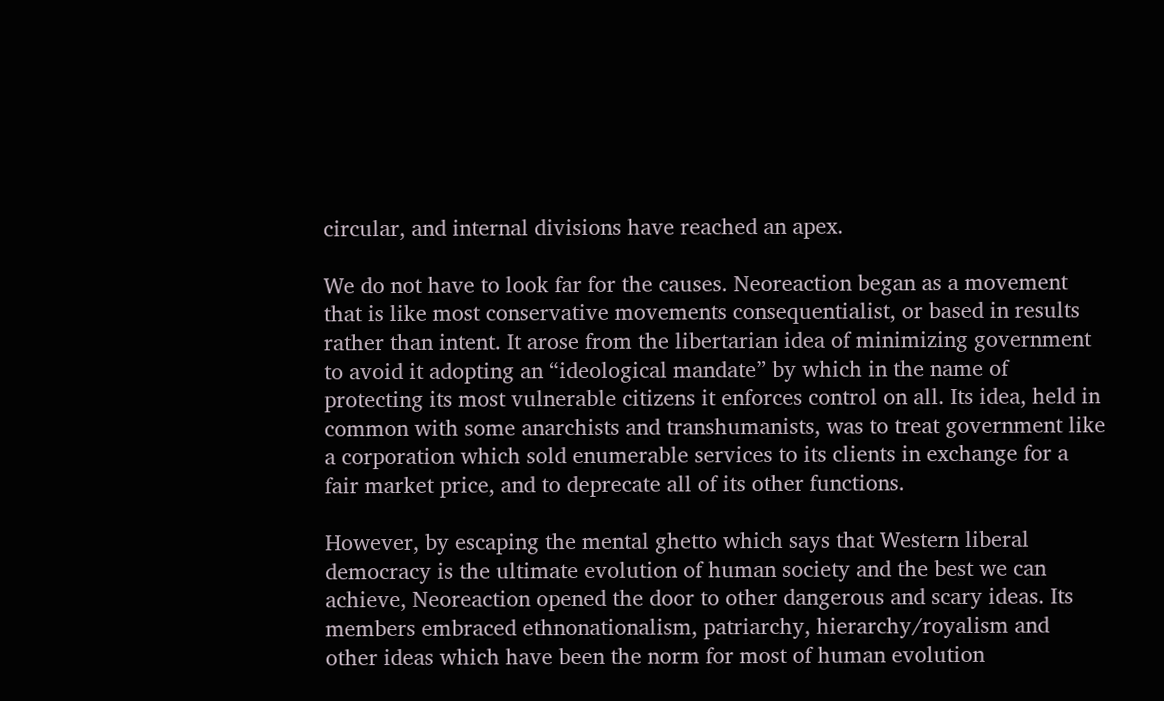circular, and internal divisions have reached an apex.

We do not have to look far for the causes. Neoreaction began as a movement that is like most conservative movements consequentialist, or based in results rather than intent. It arose from the libertarian idea of minimizing government to avoid it adopting an “ideological mandate” by which in the name of protecting its most vulnerable citizens it enforces control on all. Its idea, held in common with some anarchists and transhumanists, was to treat government like a corporation which sold enumerable services to its clients in exchange for a fair market price, and to deprecate all of its other functions.

However, by escaping the mental ghetto which says that Western liberal democracy is the ultimate evolution of human society and the best we can achieve, Neoreaction opened the door to other dangerous and scary ideas. Its members embraced ethnonationalism, patriarchy, hierarchy/royalism and other ideas which have been the norm for most of human evolution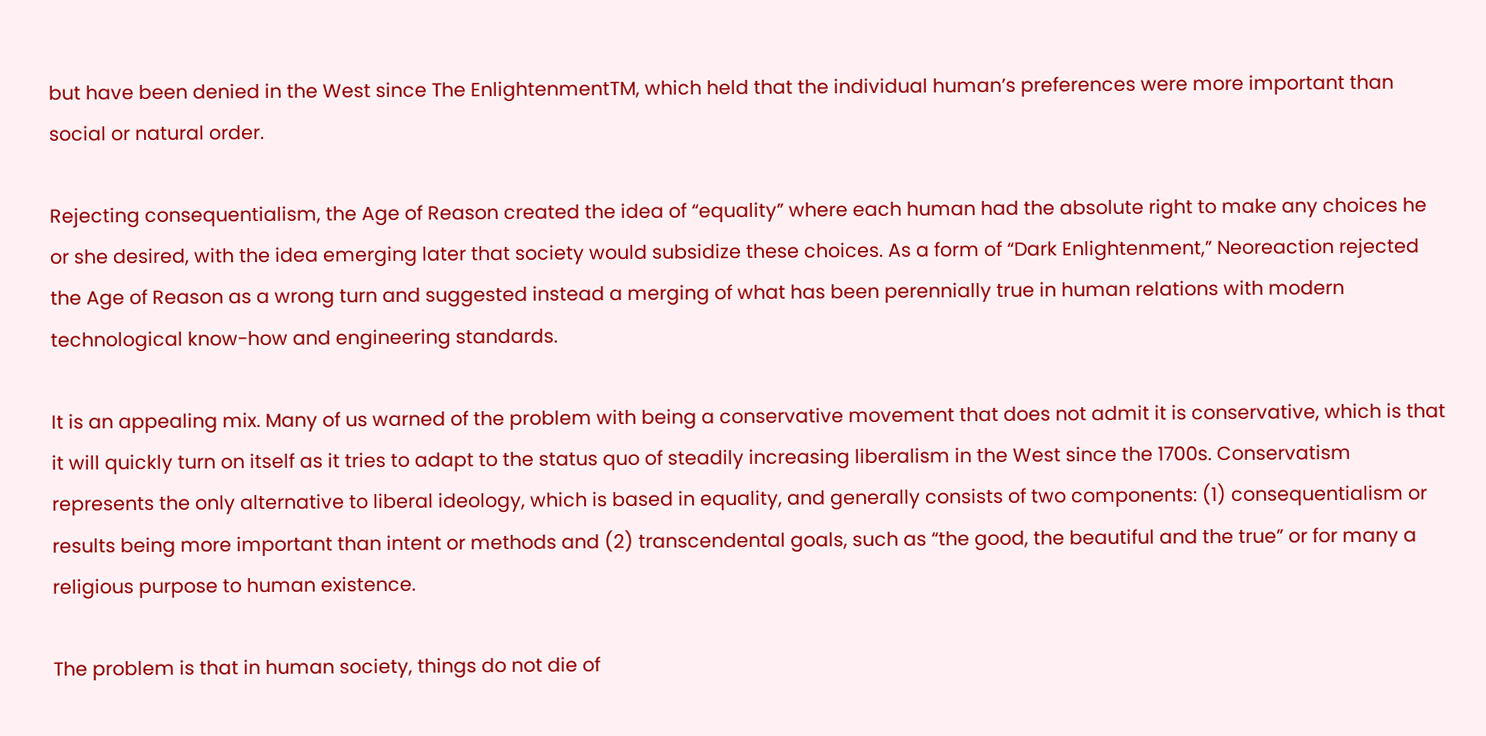but have been denied in the West since The EnlightenmentTM, which held that the individual human’s preferences were more important than social or natural order.

Rejecting consequentialism, the Age of Reason created the idea of “equality” where each human had the absolute right to make any choices he or she desired, with the idea emerging later that society would subsidize these choices. As a form of “Dark Enlightenment,” Neoreaction rejected the Age of Reason as a wrong turn and suggested instead a merging of what has been perennially true in human relations with modern technological know-how and engineering standards.

It is an appealing mix. Many of us warned of the problem with being a conservative movement that does not admit it is conservative, which is that it will quickly turn on itself as it tries to adapt to the status quo of steadily increasing liberalism in the West since the 1700s. Conservatism represents the only alternative to liberal ideology, which is based in equality, and generally consists of two components: (1) consequentialism or results being more important than intent or methods and (2) transcendental goals, such as “the good, the beautiful and the true” or for many a religious purpose to human existence.

The problem is that in human society, things do not die of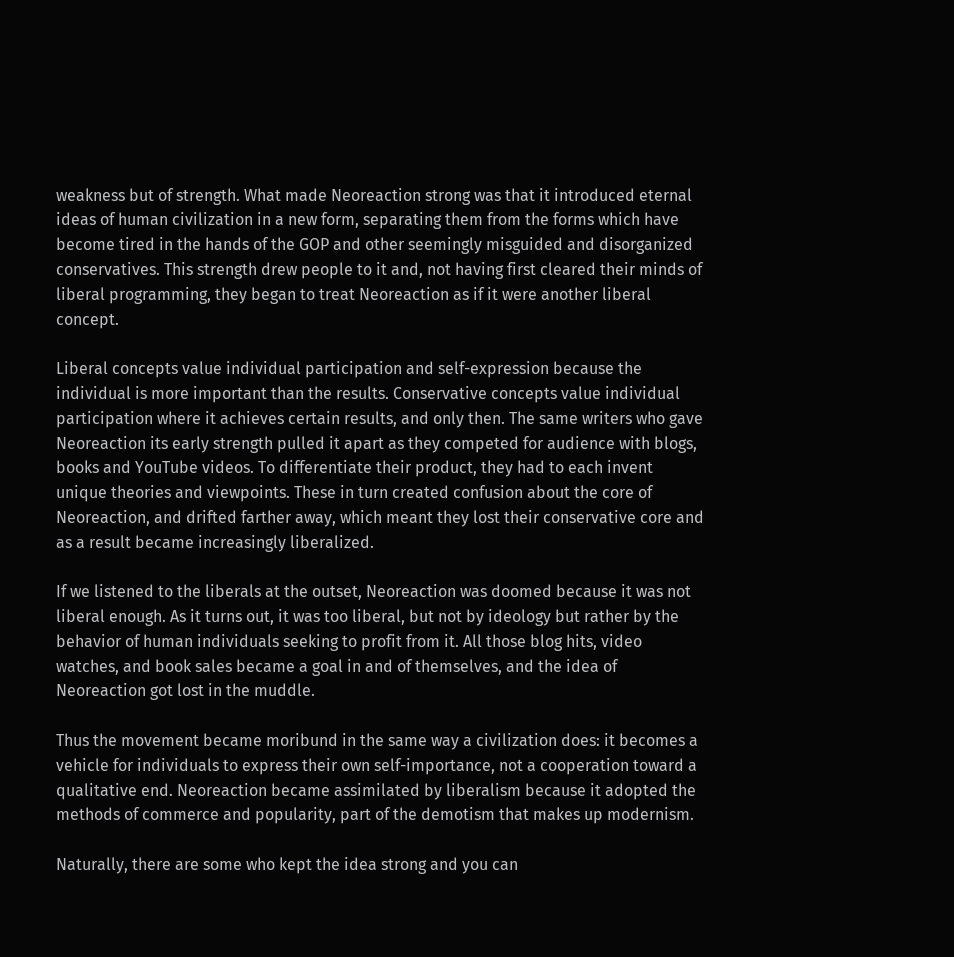weakness but of strength. What made Neoreaction strong was that it introduced eternal ideas of human civilization in a new form, separating them from the forms which have become tired in the hands of the GOP and other seemingly misguided and disorganized conservatives. This strength drew people to it and, not having first cleared their minds of liberal programming, they began to treat Neoreaction as if it were another liberal concept.

Liberal concepts value individual participation and self-expression because the individual is more important than the results. Conservative concepts value individual participation where it achieves certain results, and only then. The same writers who gave Neoreaction its early strength pulled it apart as they competed for audience with blogs, books and YouTube videos. To differentiate their product, they had to each invent unique theories and viewpoints. These in turn created confusion about the core of Neoreaction, and drifted farther away, which meant they lost their conservative core and as a result became increasingly liberalized.

If we listened to the liberals at the outset, Neoreaction was doomed because it was not liberal enough. As it turns out, it was too liberal, but not by ideology but rather by the behavior of human individuals seeking to profit from it. All those blog hits, video watches, and book sales became a goal in and of themselves, and the idea of Neoreaction got lost in the muddle.

Thus the movement became moribund in the same way a civilization does: it becomes a vehicle for individuals to express their own self-importance, not a cooperation toward a qualitative end. Neoreaction became assimilated by liberalism because it adopted the methods of commerce and popularity, part of the demotism that makes up modernism.

Naturally, there are some who kept the idea strong and you can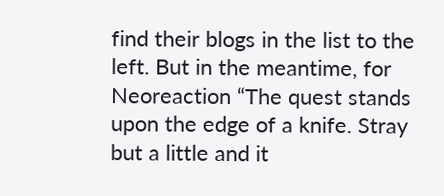find their blogs in the list to the left. But in the meantime, for Neoreaction “The quest stands upon the edge of a knife. Stray but a little and it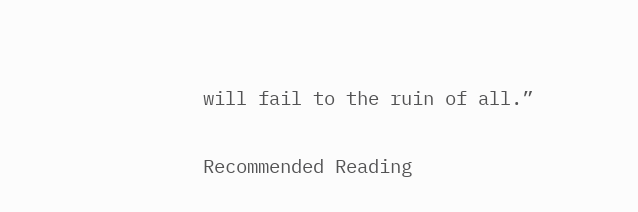will fail to the ruin of all.”

Recommended Reading